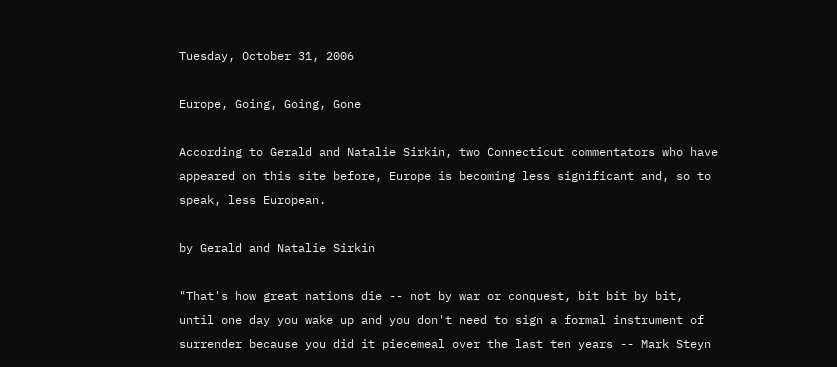Tuesday, October 31, 2006

Europe, Going, Going, Gone

According to Gerald and Natalie Sirkin, two Connecticut commentators who have appeared on this site before, Europe is becoming less significant and, so to speak, less European.

by Gerald and Natalie Sirkin

"That's how great nations die -- not by war or conquest, bit bit by bit, until one day you wake up and you don't need to sign a formal instrument of surrender because you did it piecemeal over the last ten years -- Mark Steyn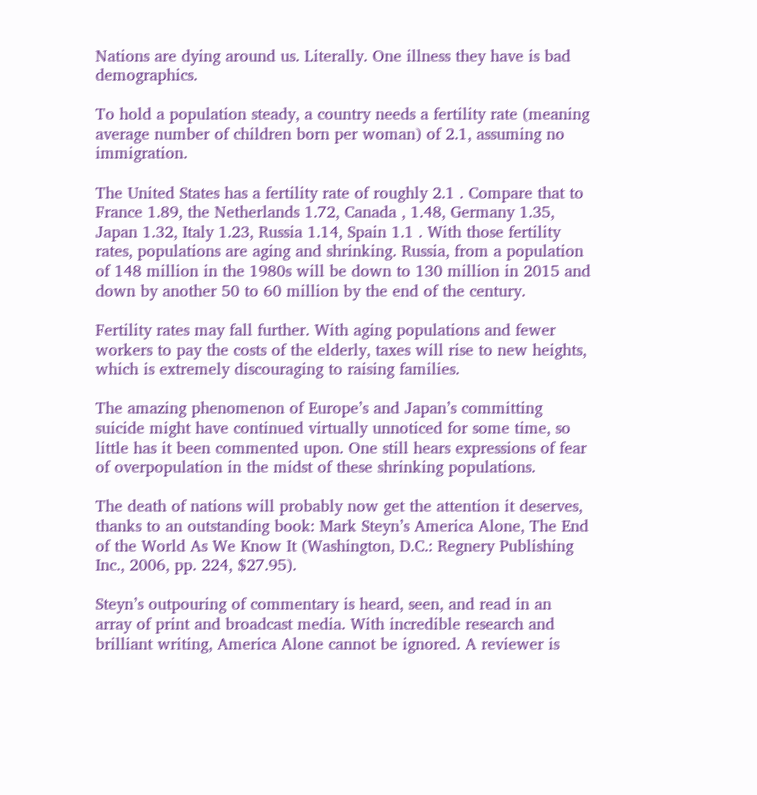Nations are dying around us. Literally. One illness they have is bad demographics.

To hold a population steady, a country needs a fertility rate (meaning average number of children born per woman) of 2.1, assuming no immigration.

The United States has a fertility rate of roughly 2.1 . Compare that to France 1.89, the Netherlands 1.72, Canada , 1.48, Germany 1.35, Japan 1.32, Italy 1.23, Russia 1.14, Spain 1.1 . With those fertility rates, populations are aging and shrinking. Russia, from a population of 148 million in the 1980s will be down to 130 million in 2015 and down by another 50 to 60 million by the end of the century.

Fertility rates may fall further. With aging populations and fewer workers to pay the costs of the elderly, taxes will rise to new heights, which is extremely discouraging to raising families.

The amazing phenomenon of Europe’s and Japan’s committing suicide might have continued virtually unnoticed for some time, so little has it been commented upon. One still hears expressions of fear of overpopulation in the midst of these shrinking populations.

The death of nations will probably now get the attention it deserves, thanks to an outstanding book: Mark Steyn’s America Alone, The End of the World As We Know It (Washington, D.C.: Regnery Publishing Inc., 2006, pp. 224, $27.95).

Steyn’s outpouring of commentary is heard, seen, and read in an array of print and broadcast media. With incredible research and brilliant writing, America Alone cannot be ignored. A reviewer is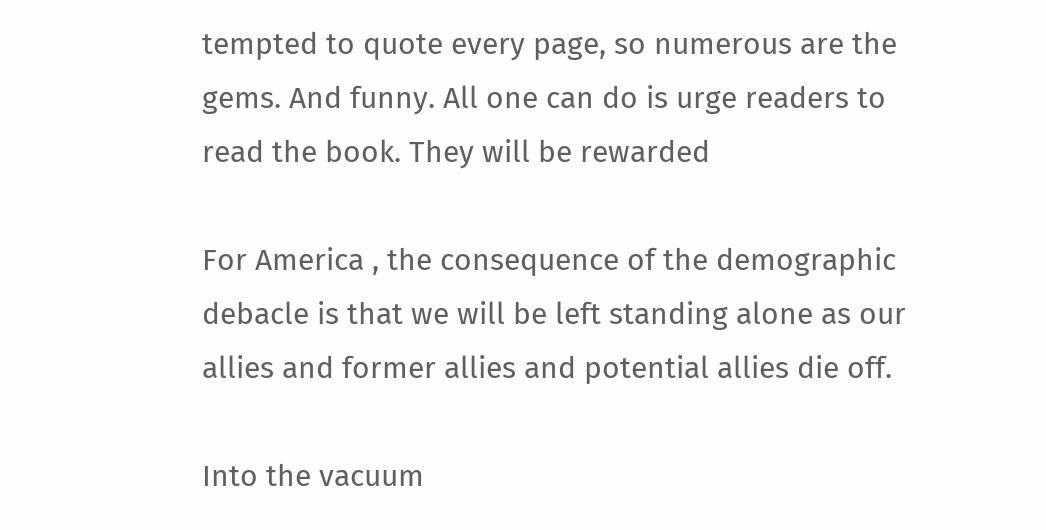tempted to quote every page, so numerous are the gems. And funny. All one can do is urge readers to read the book. They will be rewarded

For America , the consequence of the demographic debacle is that we will be left standing alone as our allies and former allies and potential allies die off.

Into the vacuum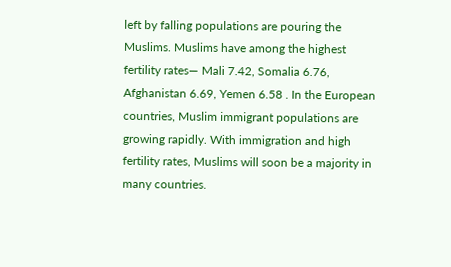left by falling populations are pouring the Muslims. Muslims have among the highest fertility rates— Mali 7.42, Somalia 6.76, Afghanistan 6.69, Yemen 6.58 . In the European countries, Muslim immigrant populations are growing rapidly. With immigration and high fertility rates, Muslims will soon be a majority in many countries.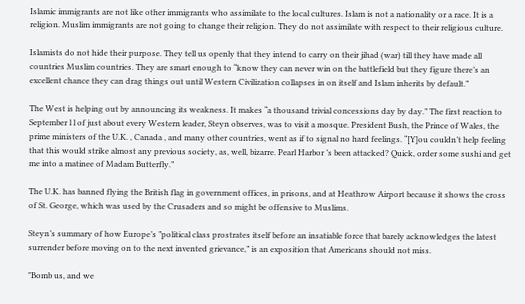Islamic immigrants are not like other immigrants who assimilate to the local cultures. Islam is not a nationality or a race. It is a religion. Muslim immigrants are not going to change their religion. They do not assimilate with respect to their religious culture.

Islamists do not hide their purpose. They tell us openly that they intend to carry on their jihad (war) till they have made all countries Muslim countries. They are smart enough to “know they can never win on the battlefield but they figure there’s an excellent chance they can drag things out until Western Civilization collapses in on itself and Islam inherits by default.”

The West is helping out by announcing its weakness. It makes “a thousand trivial concessions day by day.” The first reaction to September l l of just about every Western leader, Steyn observes, was to visit a mosque. President Bush, the Prince of Wales, the prime ministers of the U.K. , Canada , and many other countries, went as if to signal no hard feelings. “[Y]ou couldn’t help feeling that this would strike almost any previous society, as, well, bizarre. Pearl Harbor ’s been attacked? Quick, order some sushi and get me into a matinee of Madam Butterfly.”

The U.K. has banned flying the British flag in government offices, in prisons, and at Heathrow Airport because it shows the cross of St. George, which was used by the Crusaders and so might be offensive to Muslims.

Steyn’s summary of how Europe’s ”political class prostrates itself before an insatiable force that barely acknowledges the latest surrender before moving on to the next invented grievance,” is an exposition that Americans should not miss.

"Bomb us, and we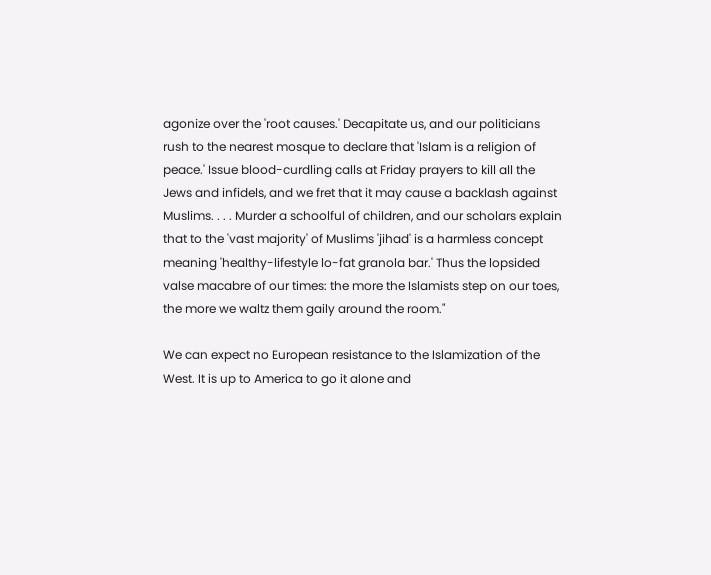agonize over the 'root causes.' Decapitate us, and our politicians rush to the nearest mosque to declare that 'Islam is a religion of peace.' Issue blood-curdling calls at Friday prayers to kill all the Jews and infidels, and we fret that it may cause a backlash against Muslims. . . . Murder a schoolful of children, and our scholars explain that to the 'vast majority' of Muslims 'jihad' is a harmless concept meaning 'healthy-lifestyle lo-fat granola bar.' Thus the lopsided valse macabre of our times: the more the Islamists step on our toes, the more we waltz them gaily around the room."

We can expect no European resistance to the Islamization of the West. It is up to America to go it alone and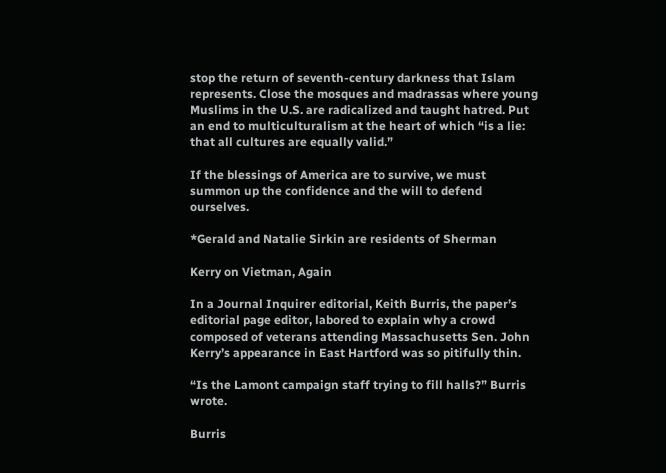stop the return of seventh-century darkness that Islam represents. Close the mosques and madrassas where young Muslims in the U.S. are radicalized and taught hatred. Put an end to multiculturalism at the heart of which “is a lie: that all cultures are equally valid.”

If the blessings of America are to survive, we must summon up the confidence and the will to defend ourselves.

*Gerald and Natalie Sirkin are residents of Sherman

Kerry on Vietman, Again

In a Journal Inquirer editorial, Keith Burris, the paper’s editorial page editor, labored to explain why a crowd composed of veterans attending Massachusetts Sen. John Kerry’s appearance in East Hartford was so pitifully thin.

“Is the Lamont campaign staff trying to fill halls?” Burris wrote.

Burris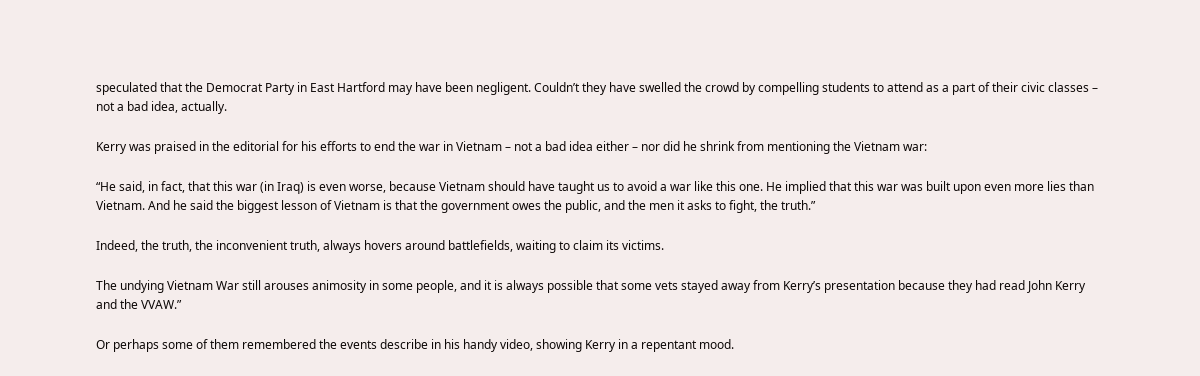speculated that the Democrat Party in East Hartford may have been negligent. Couldn’t they have swelled the crowd by compelling students to attend as a part of their civic classes – not a bad idea, actually.

Kerry was praised in the editorial for his efforts to end the war in Vietnam – not a bad idea either – nor did he shrink from mentioning the Vietnam war:

“He said, in fact, that this war (in Iraq) is even worse, because Vietnam should have taught us to avoid a war like this one. He implied that this war was built upon even more lies than Vietnam. And he said the biggest lesson of Vietnam is that the government owes the public, and the men it asks to fight, the truth.”

Indeed, the truth, the inconvenient truth, always hovers around battlefields, waiting to claim its victims.

The undying Vietnam War still arouses animosity in some people, and it is always possible that some vets stayed away from Kerry’s presentation because they had read John Kerry and the VVAW.”

Or perhaps some of them remembered the events describe in his handy video, showing Kerry in a repentant mood.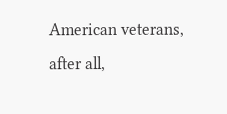American veterans, after all,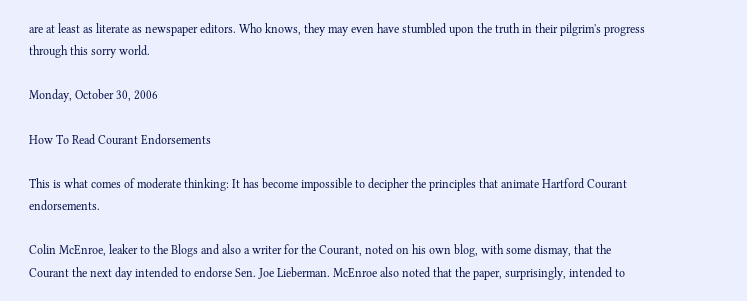are at least as literate as newspaper editors. Who knows, they may even have stumbled upon the truth in their pilgrim's progress through this sorry world.

Monday, October 30, 2006

How To Read Courant Endorsements

This is what comes of moderate thinking: It has become impossible to decipher the principles that animate Hartford Courant endorsements.

Colin McEnroe, leaker to the Blogs and also a writer for the Courant, noted on his own blog, with some dismay, that the Courant the next day intended to endorse Sen. Joe Lieberman. McEnroe also noted that the paper, surprisingly, intended to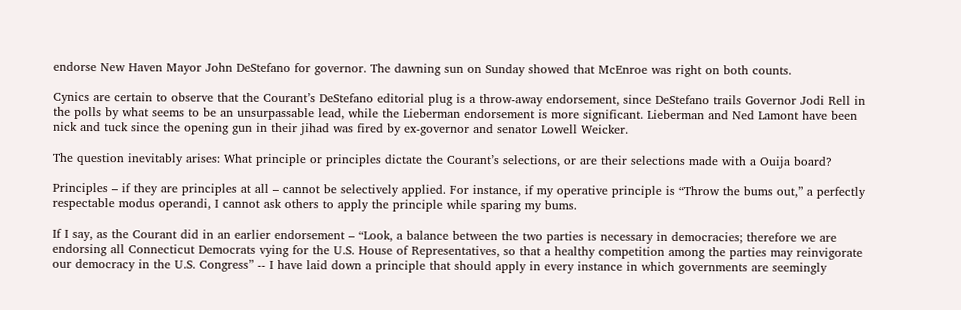endorse New Haven Mayor John DeStefano for governor. The dawning sun on Sunday showed that McEnroe was right on both counts.

Cynics are certain to observe that the Courant’s DeStefano editorial plug is a throw-away endorsement, since DeStefano trails Governor Jodi Rell in the polls by what seems to be an unsurpassable lead, while the Lieberman endorsement is more significant. Lieberman and Ned Lamont have been nick and tuck since the opening gun in their jihad was fired by ex-governor and senator Lowell Weicker.

The question inevitably arises: What principle or principles dictate the Courant’s selections, or are their selections made with a Ouija board?

Principles – if they are principles at all – cannot be selectively applied. For instance, if my operative principle is “Throw the bums out,” a perfectly respectable modus operandi, I cannot ask others to apply the principle while sparing my bums.

If I say, as the Courant did in an earlier endorsement – “Look, a balance between the two parties is necessary in democracies; therefore we are endorsing all Connecticut Democrats vying for the U.S. House of Representatives, so that a healthy competition among the parties may reinvigorate our democracy in the U.S. Congress” -- I have laid down a principle that should apply in every instance in which governments are seemingly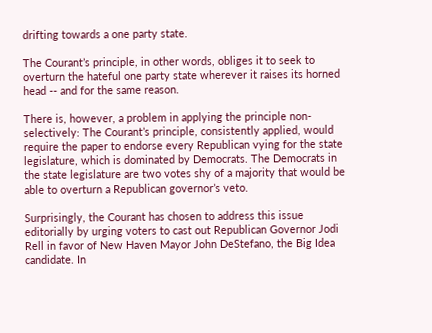drifting towards a one party state.

The Courant’s principle, in other words, obliges it to seek to overturn the hateful one party state wherever it raises its horned head -- and for the same reason.

There is, however, a problem in applying the principle non-selectively: The Courant’s principle, consistently applied, would require the paper to endorse every Republican vying for the state legislature, which is dominated by Democrats. The Democrats in the state legislature are two votes shy of a majority that would be able to overturn a Republican governor’s veto.

Surprisingly, the Courant has chosen to address this issue editorially by urging voters to cast out Republican Governor Jodi Rell in favor of New Haven Mayor John DeStefano, the Big Idea candidate. In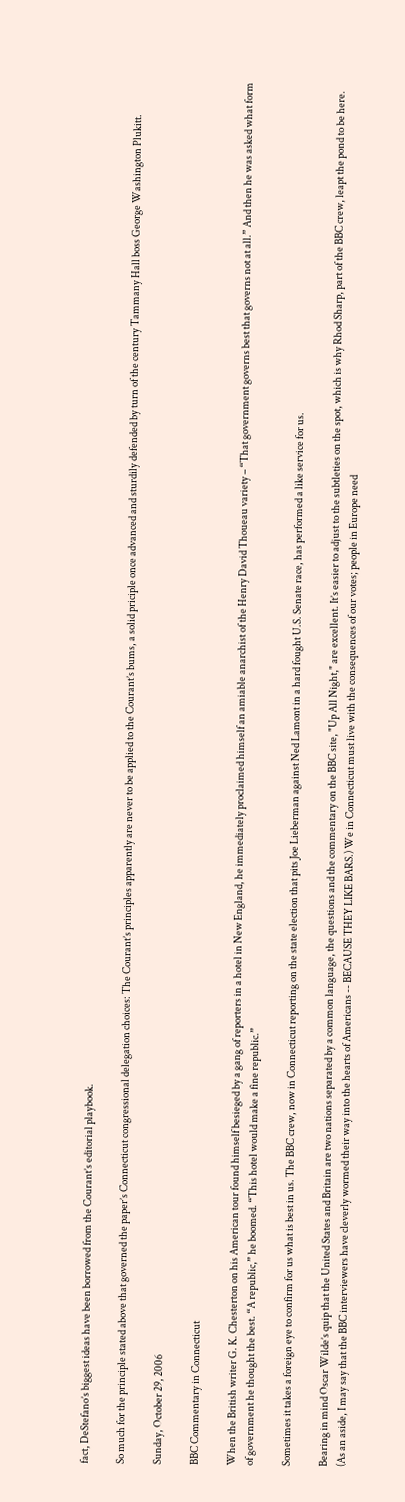fact, DeStefano’s biggest ideas have been borrowed from the Courant’s editorial playbook.

So much for the principle stated above that governed the paper’s Connecticut congressional delegation choices: The Courant’s principles apparently are never to be applied to the Courant’s bums, a solid priciple once advanced and sturdily defended by turn of the century Tammany Hall boss George Washington Plukitt.

Sunday, October 29, 2006

BBC Commentary in Connecticut

When the British writer G. K. Chesterton on his American tour found himself besieged by a gang of reporters in a hotel in New England, he immediately proclaimed himself an amiable anarchist of the Henry David Thoueau variety – “That government governs best that governs not at all.” And then he was asked what form of government he thought the best. “A republic,” he boomed. “This hotel would make a fine republic.”

Sometimes it takes a foreign eye to confirm for us what is best in us. The BBC crew, now in Connecticut reporting on the state election that pits Joe Lieberman against Ned Lamont in a hard fought U.S. Senate race, has performed a like service for us.

Bearing in mind Oscar Wilde’s quip that the United States and Britain are two nations separated by a common language, the questions and the commentary on the BBC site, "Up All Night," are excellent. It’s easier to adjust to the subtleties on the spot, which is why Rhod Sharp, part of the BBC crew, leapt the pond to be here. (As an aside, I may say that the BBC interviewers have cleverly wormed their way into the hearts of Americans -- BECAUSE THEY LIKE BARS.) We in Connecticut must live with the consequences of our votes; people in Europe need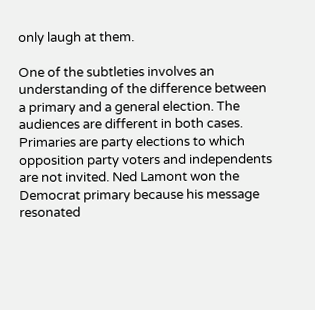only laugh at them.

One of the subtleties involves an understanding of the difference between a primary and a general election. The audiences are different in both cases. Primaries are party elections to which opposition party voters and independents are not invited. Ned Lamont won the Democrat primary because his message resonated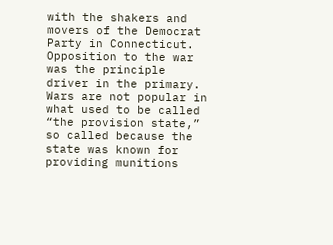with the shakers and movers of the Democrat Party in Connecticut. Opposition to the war was the principle driver in the primary. Wars are not popular in what used to be called “the provision state,” so called because the state was known for providing munitions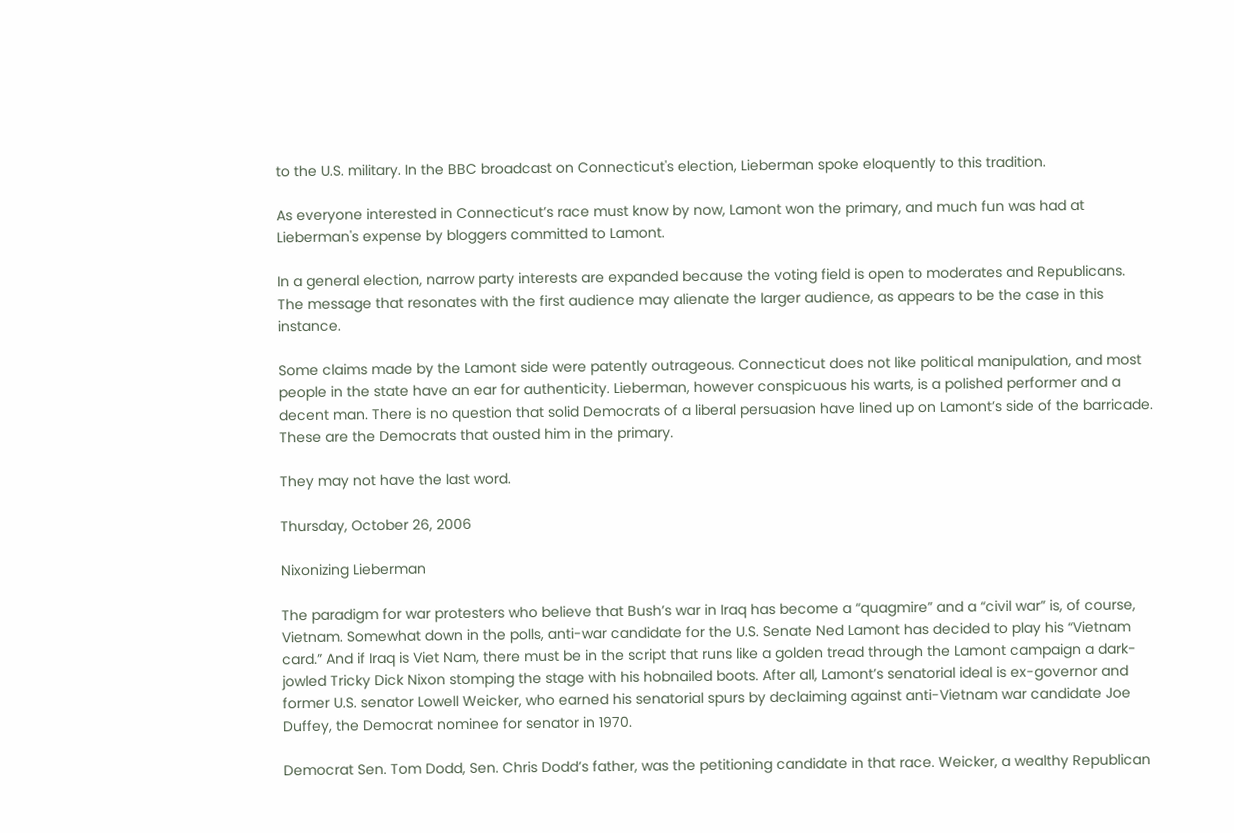to the U.S. military. In the BBC broadcast on Connecticut's election, Lieberman spoke eloquently to this tradition.

As everyone interested in Connecticut’s race must know by now, Lamont won the primary, and much fun was had at Lieberman's expense by bloggers committed to Lamont.

In a general election, narrow party interests are expanded because the voting field is open to moderates and Republicans. The message that resonates with the first audience may alienate the larger audience, as appears to be the case in this instance.

Some claims made by the Lamont side were patently outrageous. Connecticut does not like political manipulation, and most people in the state have an ear for authenticity. Lieberman, however conspicuous his warts, is a polished performer and a decent man. There is no question that solid Democrats of a liberal persuasion have lined up on Lamont’s side of the barricade. These are the Democrats that ousted him in the primary.

They may not have the last word.

Thursday, October 26, 2006

Nixonizing Lieberman

The paradigm for war protesters who believe that Bush’s war in Iraq has become a “quagmire” and a “civil war” is, of course, Vietnam. Somewhat down in the polls, anti-war candidate for the U.S. Senate Ned Lamont has decided to play his “Vietnam card.” And if Iraq is Viet Nam, there must be in the script that runs like a golden tread through the Lamont campaign a dark-jowled Tricky Dick Nixon stomping the stage with his hobnailed boots. After all, Lamont’s senatorial ideal is ex-governor and former U.S. senator Lowell Weicker, who earned his senatorial spurs by declaiming against anti-Vietnam war candidate Joe Duffey, the Democrat nominee for senator in 1970.

Democrat Sen. Tom Dodd, Sen. Chris Dodd’s father, was the petitioning candidate in that race. Weicker, a wealthy Republican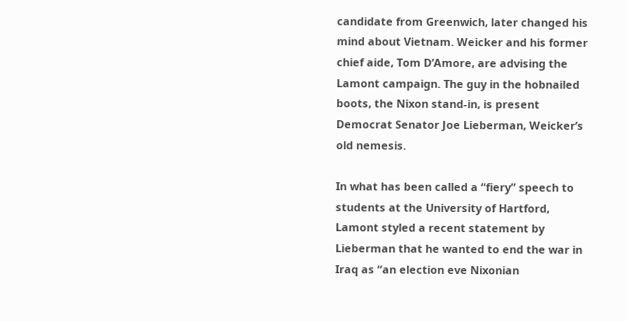candidate from Greenwich, later changed his mind about Vietnam. Weicker and his former chief aide, Tom D’Amore, are advising the Lamont campaign. The guy in the hobnailed boots, the Nixon stand-in, is present Democrat Senator Joe Lieberman, Weicker’s old nemesis.

In what has been called a “fiery” speech to students at the University of Hartford, Lamont styled a recent statement by Lieberman that he wanted to end the war in Iraq as “an election eve Nixonian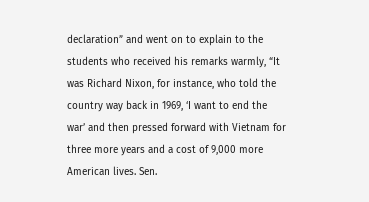declaration” and went on to explain to the students who received his remarks warmly, “It was Richard Nixon, for instance, who told the country way back in 1969, ‘I want to end the war’ and then pressed forward with Vietnam for three more years and a cost of 9,000 more American lives. Sen.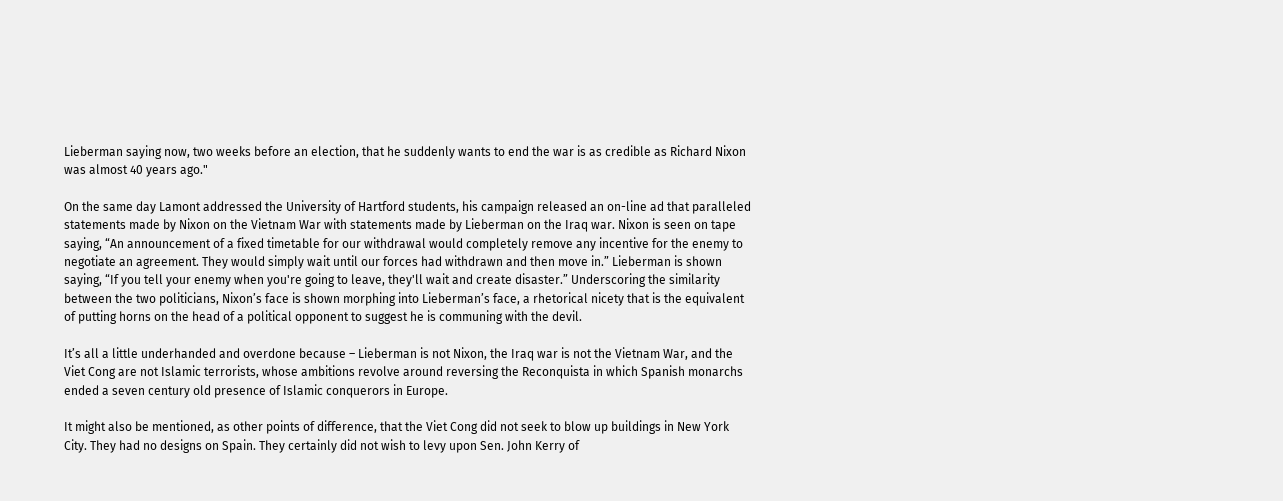Lieberman saying now, two weeks before an election, that he suddenly wants to end the war is as credible as Richard Nixon was almost 40 years ago."

On the same day Lamont addressed the University of Hartford students, his campaign released an on-line ad that paralleled statements made by Nixon on the Vietnam War with statements made by Lieberman on the Iraq war. Nixon is seen on tape saying, “An announcement of a fixed timetable for our withdrawal would completely remove any incentive for the enemy to negotiate an agreement. They would simply wait until our forces had withdrawn and then move in.” Lieberman is shown saying, “If you tell your enemy when you're going to leave, they'll wait and create disaster.” Underscoring the similarity between the two politicians, Nixon’s face is shown morphing into Lieberman’s face, a rhetorical nicety that is the equivalent of putting horns on the head of a political opponent to suggest he is communing with the devil.

It’s all a little underhanded and overdone because – Lieberman is not Nixon, the Iraq war is not the Vietnam War, and the Viet Cong are not Islamic terrorists, whose ambitions revolve around reversing the Reconquista in which Spanish monarchs ended a seven century old presence of Islamic conquerors in Europe.

It might also be mentioned, as other points of difference, that the Viet Cong did not seek to blow up buildings in New York City. They had no designs on Spain. They certainly did not wish to levy upon Sen. John Kerry of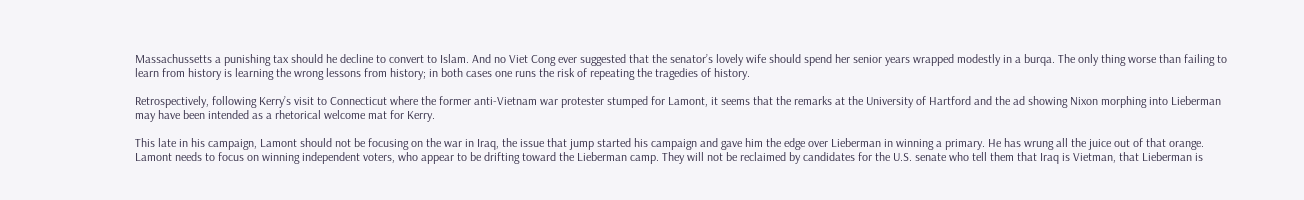Massachussetts a punishing tax should he decline to convert to Islam. And no Viet Cong ever suggested that the senator’s lovely wife should spend her senior years wrapped modestly in a burqa. The only thing worse than failing to learn from history is learning the wrong lessons from history; in both cases one runs the risk of repeating the tragedies of history.

Retrospectively, following Kerry’s visit to Connecticut where the former anti-Vietnam war protester stumped for Lamont, it seems that the remarks at the University of Hartford and the ad showing Nixon morphing into Lieberman may have been intended as a rhetorical welcome mat for Kerry.

This late in his campaign, Lamont should not be focusing on the war in Iraq, the issue that jump started his campaign and gave him the edge over Lieberman in winning a primary. He has wrung all the juice out of that orange. Lamont needs to focus on winning independent voters, who appear to be drifting toward the Lieberman camp. They will not be reclaimed by candidates for the U.S. senate who tell them that Iraq is Vietman, that Lieberman is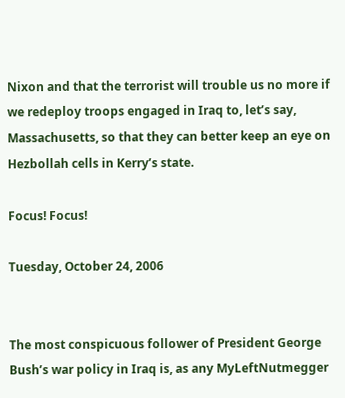Nixon and that the terrorist will trouble us no more if we redeploy troops engaged in Iraq to, let’s say, Massachusetts, so that they can better keep an eye on Hezbollah cells in Kerry’s state.

Focus! Focus!

Tuesday, October 24, 2006


The most conspicuous follower of President George Bush’s war policy in Iraq is, as any MyLeftNutmegger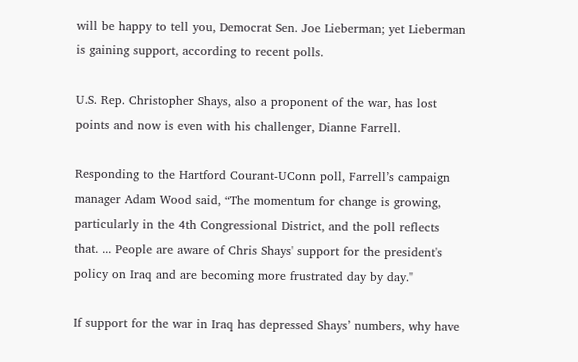will be happy to tell you, Democrat Sen. Joe Lieberman; yet Lieberman is gaining support, according to recent polls.

U.S. Rep. Christopher Shays, also a proponent of the war, has lost points and now is even with his challenger, Dianne Farrell.

Responding to the Hartford Courant-UConn poll, Farrell’s campaign manager Adam Wood said, “The momentum for change is growing, particularly in the 4th Congressional District, and the poll reflects that. ... People are aware of Chris Shays' support for the president's policy on Iraq and are becoming more frustrated day by day."

If support for the war in Iraq has depressed Shays’ numbers, why have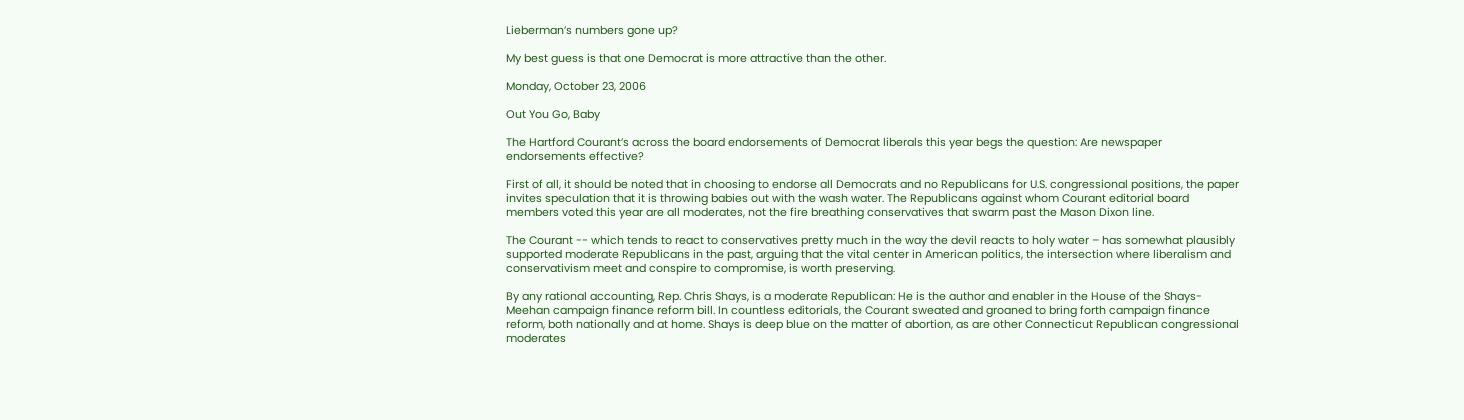Lieberman’s numbers gone up?

My best guess is that one Democrat is more attractive than the other.

Monday, October 23, 2006

Out You Go, Baby

The Hartford Courant’s across the board endorsements of Democrat liberals this year begs the question: Are newspaper endorsements effective?

First of all, it should be noted that in choosing to endorse all Democrats and no Republicans for U.S. congressional positions, the paper invites speculation that it is throwing babies out with the wash water. The Republicans against whom Courant editorial board members voted this year are all moderates, not the fire breathing conservatives that swarm past the Mason Dixon line.

The Courant -- which tends to react to conservatives pretty much in the way the devil reacts to holy water – has somewhat plausibly supported moderate Republicans in the past, arguing that the vital center in American politics, the intersection where liberalism and conservativism meet and conspire to compromise, is worth preserving.

By any rational accounting, Rep. Chris Shays, is a moderate Republican: He is the author and enabler in the House of the Shays-Meehan campaign finance reform bill. In countless editorials, the Courant sweated and groaned to bring forth campaign finance reform, both nationally and at home. Shays is deep blue on the matter of abortion, as are other Connecticut Republican congressional moderates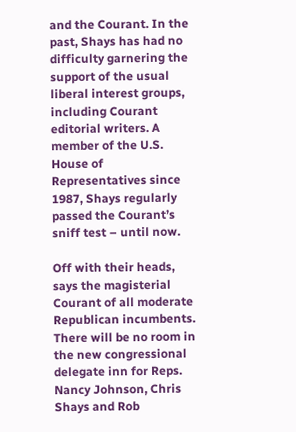and the Courant. In the past, Shays has had no difficulty garnering the support of the usual liberal interest groups, including Courant editorial writers. A member of the U.S. House of Representatives since 1987, Shays regularly passed the Courant’s sniff test – until now.

Off with their heads, says the magisterial Courant of all moderate Republican incumbents. There will be no room in the new congressional delegate inn for Reps. Nancy Johnson, Chris Shays and Rob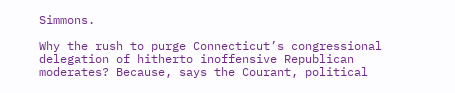Simmons.

Why the rush to purge Connecticut’s congressional delegation of hitherto inoffensive Republican moderates? Because, says the Courant, political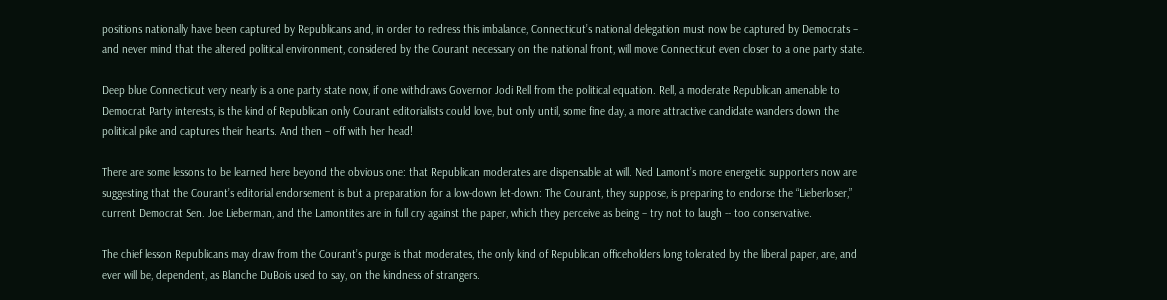positions nationally have been captured by Republicans and, in order to redress this imbalance, Connecticut’s national delegation must now be captured by Democrats – and never mind that the altered political environment, considered by the Courant necessary on the national front, will move Connecticut even closer to a one party state.

Deep blue Connecticut very nearly is a one party state now, if one withdraws Governor Jodi Rell from the political equation. Rell, a moderate Republican amenable to Democrat Party interests, is the kind of Republican only Courant editorialists could love, but only until, some fine day, a more attractive candidate wanders down the political pike and captures their hearts. And then – off with her head!

There are some lessons to be learned here beyond the obvious one: that Republican moderates are dispensable at will. Ned Lamont’s more energetic supporters now are suggesting that the Courant’s editorial endorsement is but a preparation for a low-down let-down: The Courant, they suppose, is preparing to endorse the “Lieberloser,” current Democrat Sen. Joe Lieberman, and the Lamontites are in full cry against the paper, which they perceive as being – try not to laugh -- too conservative.

The chief lesson Republicans may draw from the Courant’s purge is that moderates, the only kind of Republican officeholders long tolerated by the liberal paper, are, and ever will be, dependent, as Blanche DuBois used to say, on the kindness of strangers.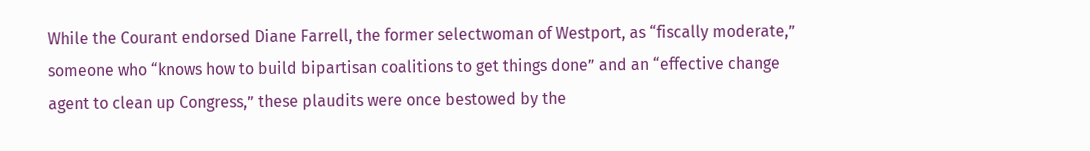While the Courant endorsed Diane Farrell, the former selectwoman of Westport, as “fiscally moderate,” someone who “knows how to build bipartisan coalitions to get things done” and an “effective change agent to clean up Congress,” these plaudits were once bestowed by the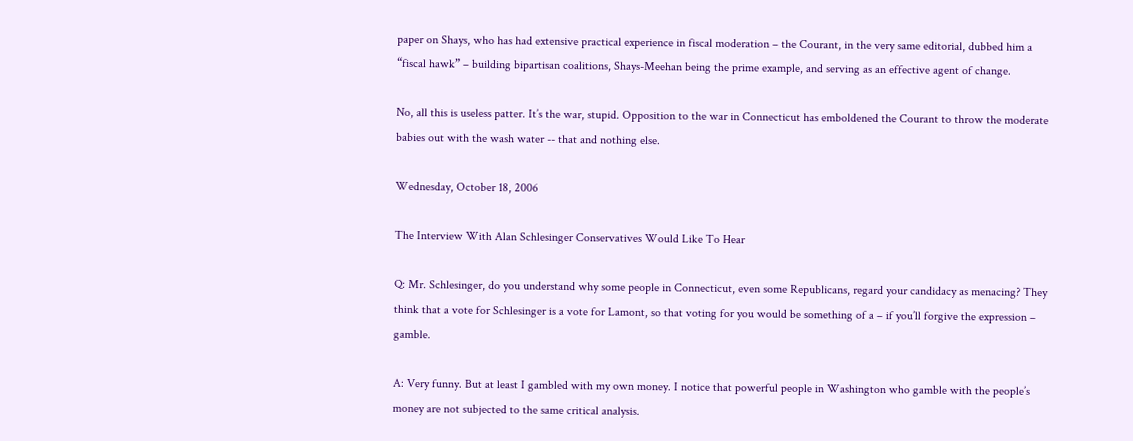paper on Shays, who has had extensive practical experience in fiscal moderation – the Courant, in the very same editorial, dubbed him a “fiscal hawk” – building bipartisan coalitions, Shays-Meehan being the prime example, and serving as an effective agent of change.

No, all this is useless patter. It’s the war, stupid. Opposition to the war in Connecticut has emboldened the Courant to throw the moderate babies out with the wash water -- that and nothing else.

Wednesday, October 18, 2006

The Interview With Alan Schlesinger Conservatives Would Like To Hear

Q: Mr. Schlesinger, do you understand why some people in Connecticut, even some Republicans, regard your candidacy as menacing? They think that a vote for Schlesinger is a vote for Lamont, so that voting for you would be something of a – if you’ll forgive the expression – gamble.

A: Very funny. But at least I gambled with my own money. I notice that powerful people in Washington who gamble with the people’s money are not subjected to the same critical analysis.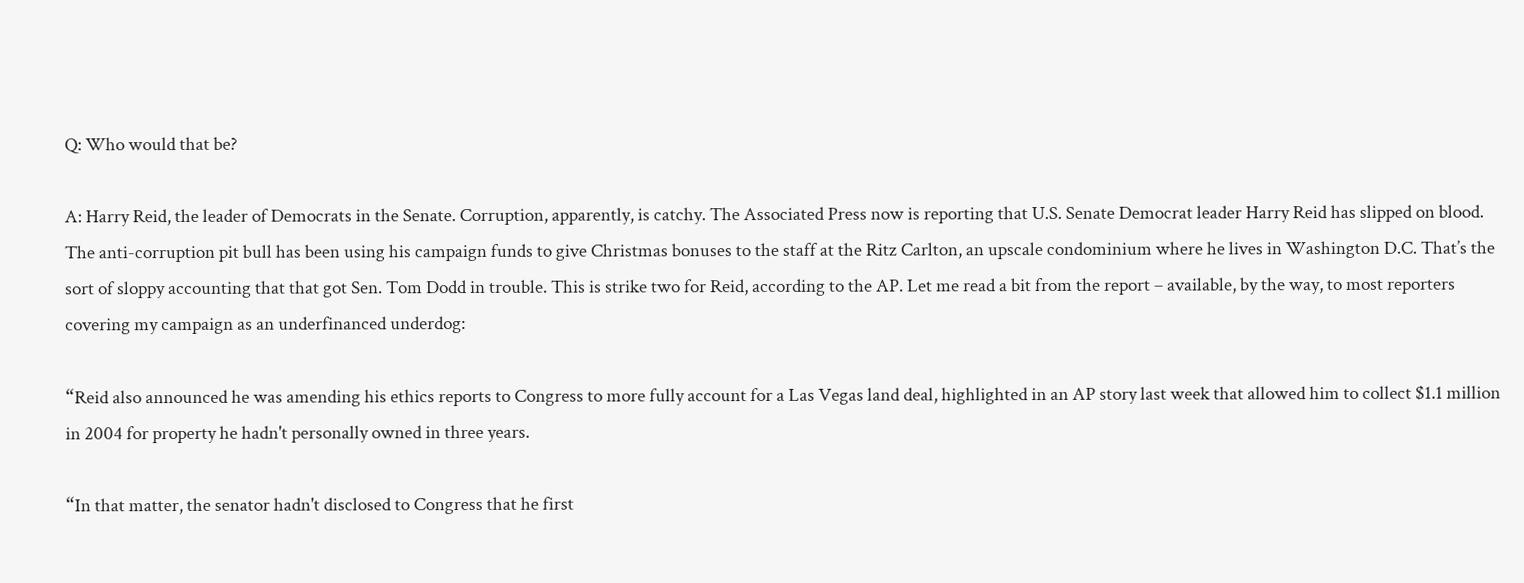Q: Who would that be?

A: Harry Reid, the leader of Democrats in the Senate. Corruption, apparently, is catchy. The Associated Press now is reporting that U.S. Senate Democrat leader Harry Reid has slipped on blood. The anti-corruption pit bull has been using his campaign funds to give Christmas bonuses to the staff at the Ritz Carlton, an upscale condominium where he lives in Washington D.C. That’s the sort of sloppy accounting that that got Sen. Tom Dodd in trouble. This is strike two for Reid, according to the AP. Let me read a bit from the report – available, by the way, to most reporters covering my campaign as an underfinanced underdog:

“Reid also announced he was amending his ethics reports to Congress to more fully account for a Las Vegas land deal, highlighted in an AP story last week that allowed him to collect $1.1 million in 2004 for property he hadn't personally owned in three years.

“In that matter, the senator hadn't disclosed to Congress that he first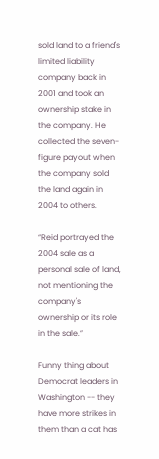sold land to a friend's limited liability company back in 2001 and took an ownership stake in the company. He collected the seven-figure payout when the company sold the land again in 2004 to others.

“Reid portrayed the 2004 sale as a personal sale of land, not mentioning the company's ownership or its role in the sale.”

Funny thing about Democrat leaders in Washington -- they have more strikes in them than a cat has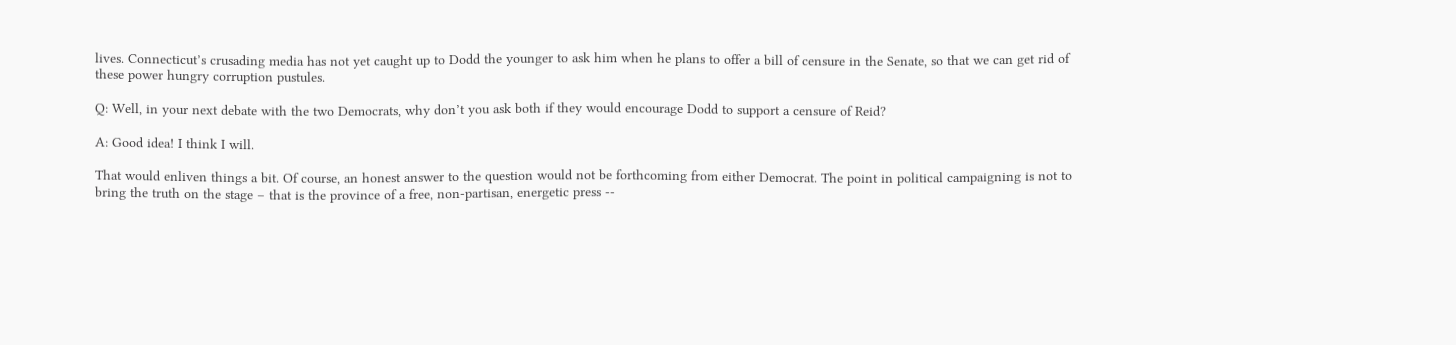lives. Connecticut’s crusading media has not yet caught up to Dodd the younger to ask him when he plans to offer a bill of censure in the Senate, so that we can get rid of these power hungry corruption pustules.

Q: Well, in your next debate with the two Democrats, why don’t you ask both if they would encourage Dodd to support a censure of Reid?

A: Good idea! I think I will.

That would enliven things a bit. Of course, an honest answer to the question would not be forthcoming from either Democrat. The point in political campaigning is not to bring the truth on the stage – that is the province of a free, non-partisan, energetic press --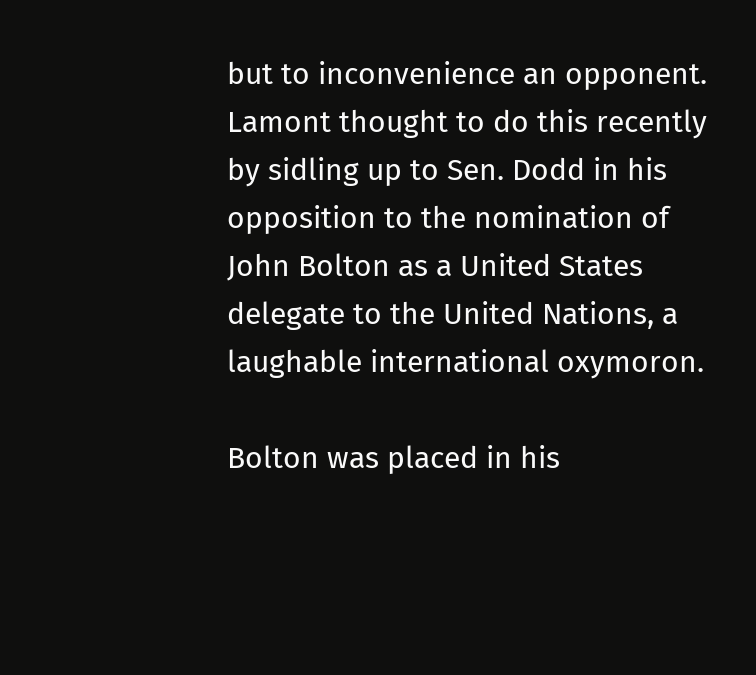but to inconvenience an opponent. Lamont thought to do this recently by sidling up to Sen. Dodd in his opposition to the nomination of John Bolton as a United States delegate to the United Nations, a laughable international oxymoron.

Bolton was placed in his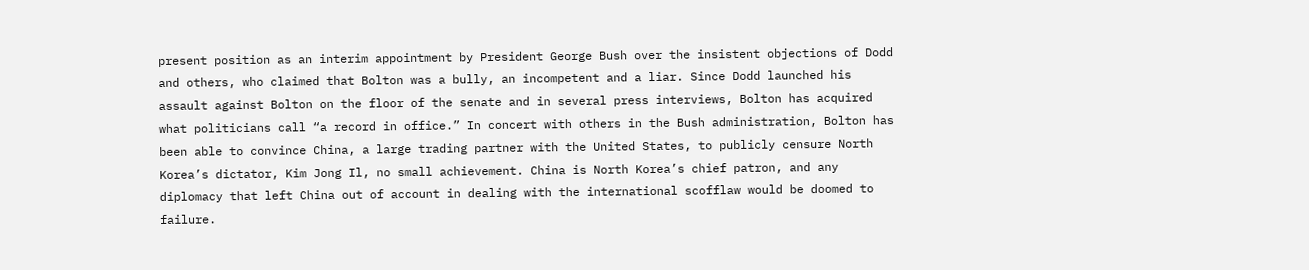present position as an interim appointment by President George Bush over the insistent objections of Dodd and others, who claimed that Bolton was a bully, an incompetent and a liar. Since Dodd launched his assault against Bolton on the floor of the senate and in several press interviews, Bolton has acquired what politicians call “a record in office.” In concert with others in the Bush administration, Bolton has been able to convince China, a large trading partner with the United States, to publicly censure North Korea’s dictator, Kim Jong Il, no small achievement. China is North Korea’s chief patron, and any diplomacy that left China out of account in dealing with the international scofflaw would be doomed to failure.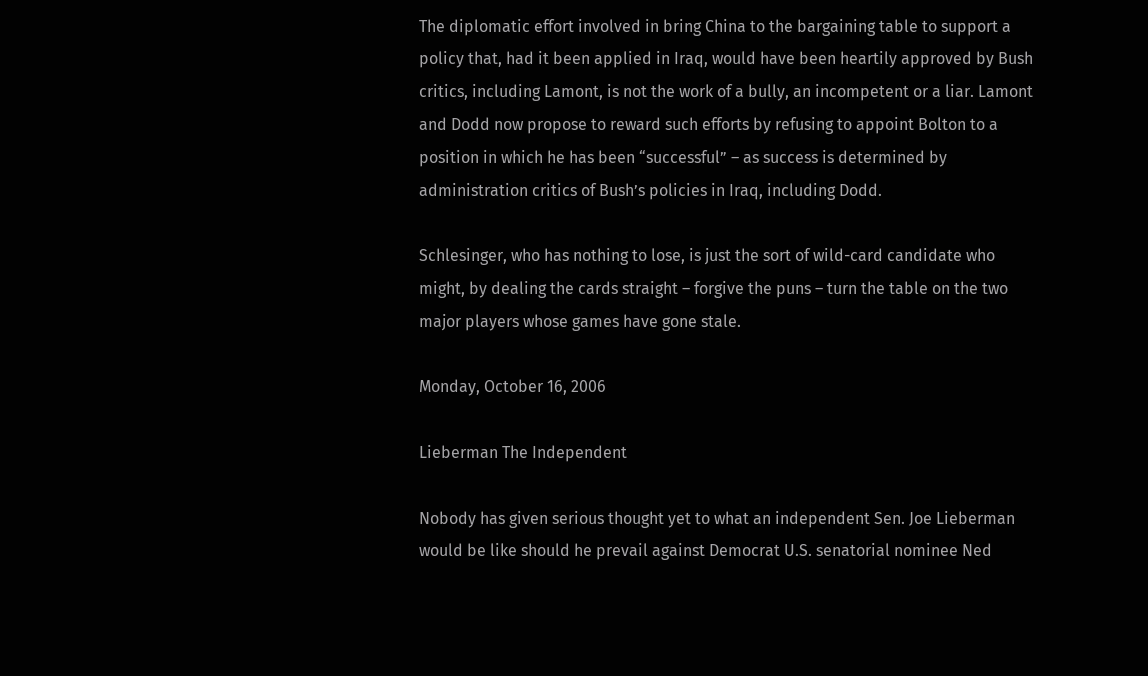The diplomatic effort involved in bring China to the bargaining table to support a policy that, had it been applied in Iraq, would have been heartily approved by Bush critics, including Lamont, is not the work of a bully, an incompetent or a liar. Lamont and Dodd now propose to reward such efforts by refusing to appoint Bolton to a position in which he has been “successful” – as success is determined by administration critics of Bush’s policies in Iraq, including Dodd.

Schlesinger, who has nothing to lose, is just the sort of wild-card candidate who might, by dealing the cards straight – forgive the puns – turn the table on the two major players whose games have gone stale.

Monday, October 16, 2006

Lieberman The Independent

Nobody has given serious thought yet to what an independent Sen. Joe Lieberman would be like should he prevail against Democrat U.S. senatorial nominee Ned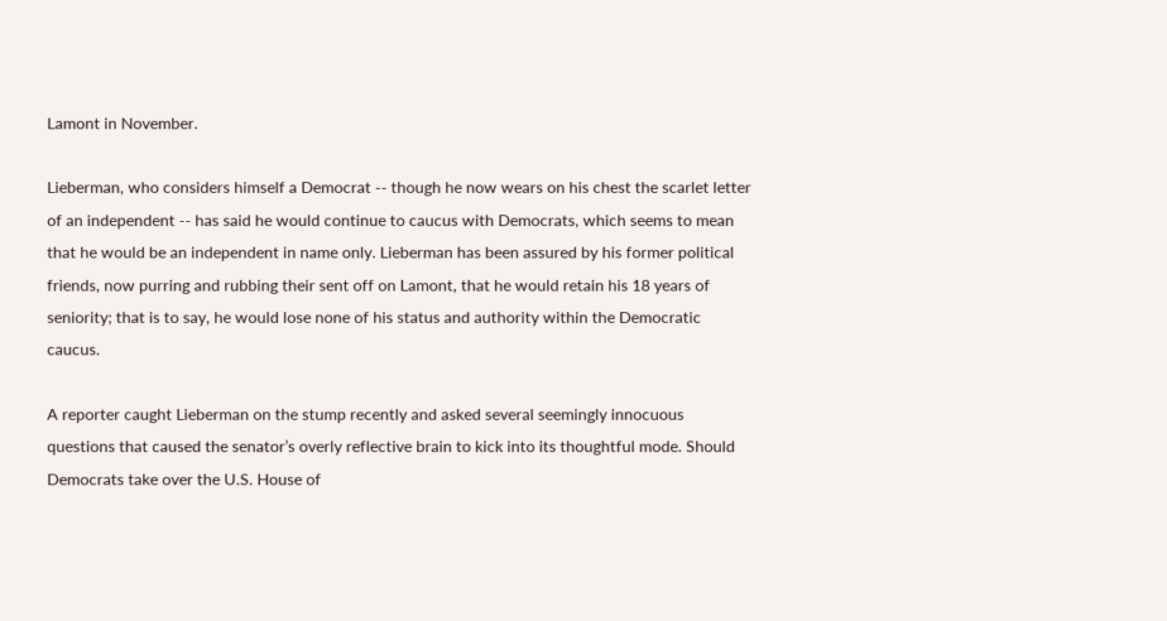Lamont in November.

Lieberman, who considers himself a Democrat -- though he now wears on his chest the scarlet letter of an independent -- has said he would continue to caucus with Democrats, which seems to mean that he would be an independent in name only. Lieberman has been assured by his former political friends, now purring and rubbing their sent off on Lamont, that he would retain his 18 years of seniority; that is to say, he would lose none of his status and authority within the Democratic caucus.

A reporter caught Lieberman on the stump recently and asked several seemingly innocuous questions that caused the senator’s overly reflective brain to kick into its thoughtful mode. Should Democrats take over the U.S. House of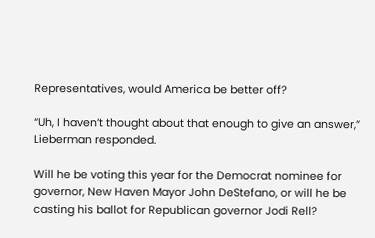Representatives, would America be better off?

“Uh, I haven’t thought about that enough to give an answer,” Lieberman responded.

Will he be voting this year for the Democrat nominee for governor, New Haven Mayor John DeStefano, or will he be casting his ballot for Republican governor Jodi Rell?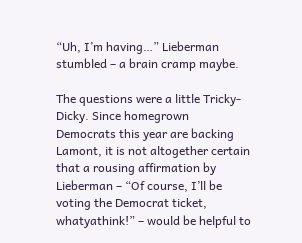“Uh, I’m having…” Lieberman stumbled – a brain cramp maybe.

The questions were a little Tricky-Dicky. Since homegrown Democrats this year are backing Lamont, it is not altogether certain that a rousing affirmation by Lieberman – “Of course, I’ll be voting the Democrat ticket, whatyathink!” – would be helpful to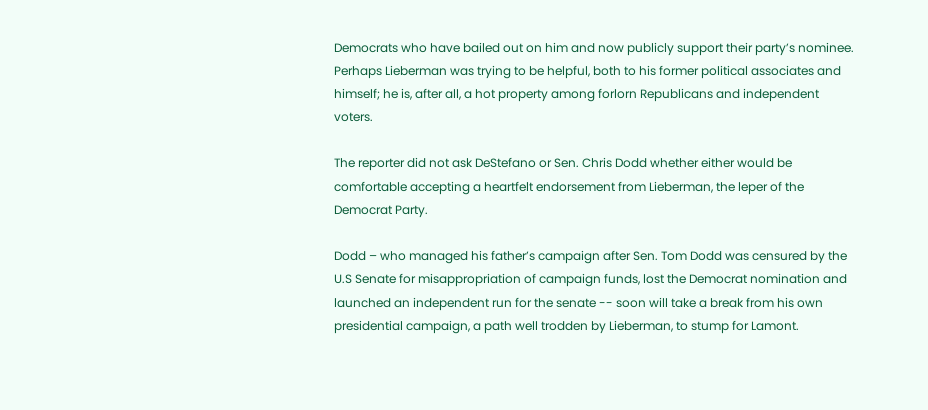Democrats who have bailed out on him and now publicly support their party’s nominee. Perhaps Lieberman was trying to be helpful, both to his former political associates and himself; he is, after all, a hot property among forlorn Republicans and independent voters.

The reporter did not ask DeStefano or Sen. Chris Dodd whether either would be comfortable accepting a heartfelt endorsement from Lieberman, the leper of the Democrat Party.

Dodd – who managed his father’s campaign after Sen. Tom Dodd was censured by the U.S Senate for misappropriation of campaign funds, lost the Democrat nomination and launched an independent run for the senate -- soon will take a break from his own presidential campaign, a path well trodden by Lieberman, to stump for Lamont.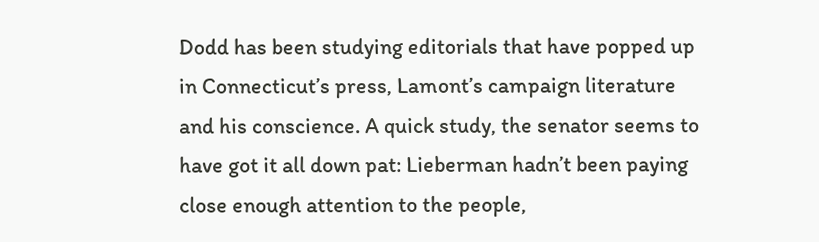Dodd has been studying editorials that have popped up in Connecticut’s press, Lamont’s campaign literature and his conscience. A quick study, the senator seems to have got it all down pat: Lieberman hadn’t been paying close enough attention to the people,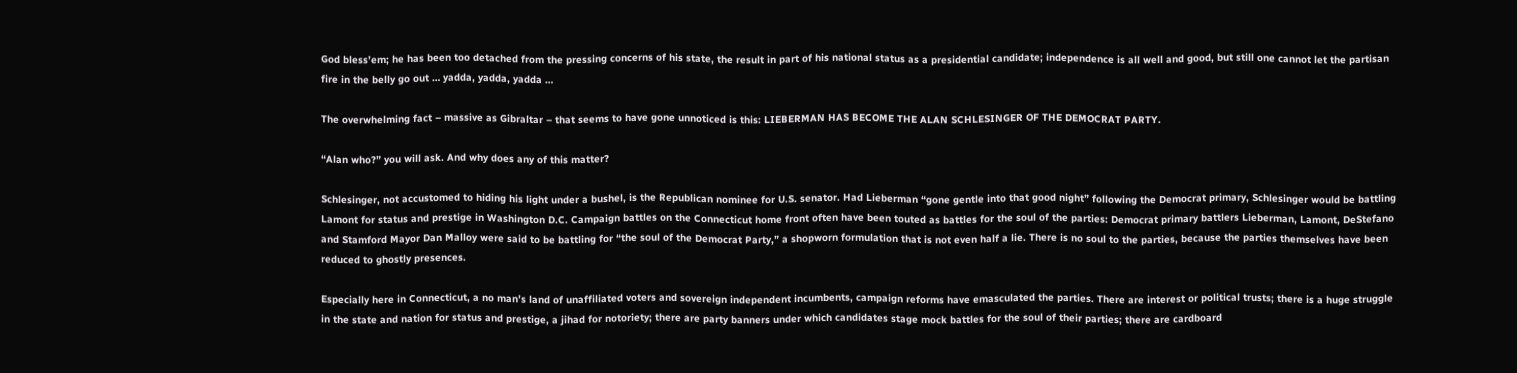God bless’em; he has been too detached from the pressing concerns of his state, the result in part of his national status as a presidential candidate; independence is all well and good, but still one cannot let the partisan fire in the belly go out … yadda, yadda, yadda …

The overwhelming fact – massive as Gibraltar – that seems to have gone unnoticed is this: LIEBERMAN HAS BECOME THE ALAN SCHLESINGER OF THE DEMOCRAT PARTY.

“Alan who?” you will ask. And why does any of this matter?

Schlesinger, not accustomed to hiding his light under a bushel, is the Republican nominee for U.S. senator. Had Lieberman “gone gentle into that good night” following the Democrat primary, Schlesinger would be battling Lamont for status and prestige in Washington D.C. Campaign battles on the Connecticut home front often have been touted as battles for the soul of the parties: Democrat primary battlers Lieberman, Lamont, DeStefano and Stamford Mayor Dan Malloy were said to be battling for “the soul of the Democrat Party,” a shopworn formulation that is not even half a lie. There is no soul to the parties, because the parties themselves have been reduced to ghostly presences.

Especially here in Connecticut, a no man’s land of unaffiliated voters and sovereign independent incumbents, campaign reforms have emasculated the parties. There are interest or political trusts; there is a huge struggle in the state and nation for status and prestige, a jihad for notoriety; there are party banners under which candidates stage mock battles for the soul of their parties; there are cardboard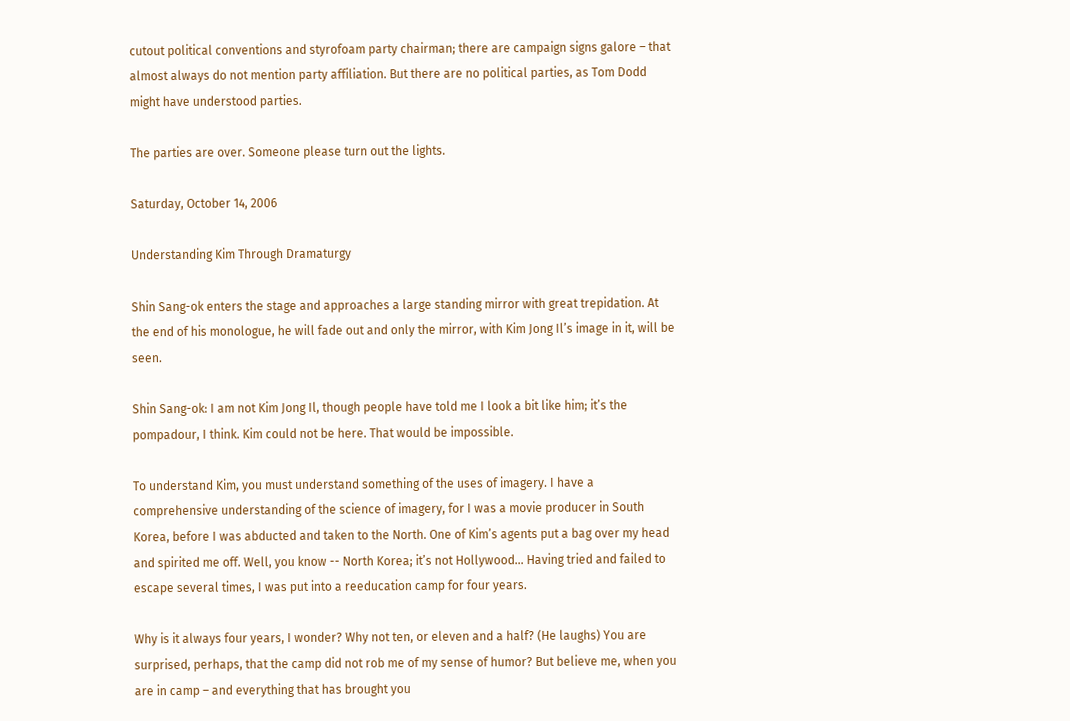cutout political conventions and styrofoam party chairman; there are campaign signs galore – that almost always do not mention party affiliation. But there are no political parties, as Tom Dodd might have understood parties.

The parties are over. Someone please turn out the lights.

Saturday, October 14, 2006

Understanding Kim Through Dramaturgy

Shin Sang-ok enters the stage and approaches a large standing mirror with great trepidation. At the end of his monologue, he will fade out and only the mirror, with Kim Jong Il’s image in it, will be seen.

Shin Sang-ok: I am not Kim Jong Il, though people have told me I look a bit like him; it’s the pompadour, I think. Kim could not be here. That would be impossible.

To understand Kim, you must understand something of the uses of imagery. I have a comprehensive understanding of the science of imagery, for I was a movie producer in South Korea, before I was abducted and taken to the North. One of Kim’s agents put a bag over my head and spirited me off. Well, you know -- North Korea; it’s not Hollywood… Having tried and failed to escape several times, I was put into a reeducation camp for four years.

Why is it always four years, I wonder? Why not ten, or eleven and a half? (He laughs) You are surprised, perhaps, that the camp did not rob me of my sense of humor? But believe me, when you are in camp – and everything that has brought you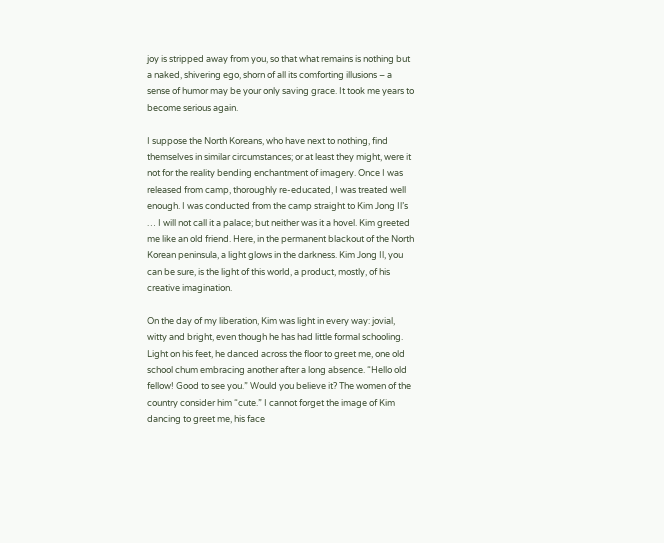joy is stripped away from you, so that what remains is nothing but a naked, shivering ego, shorn of all its comforting illusions – a sense of humor may be your only saving grace. It took me years to become serious again.

I suppose the North Koreans, who have next to nothing, find themselves in similar circumstances; or at least they might, were it not for the reality bending enchantment of imagery. Once I was released from camp, thoroughly re-educated, I was treated well enough. I was conducted from the camp straight to Kim Jong Il’s … I will not call it a palace; but neither was it a hovel. Kim greeted me like an old friend. Here, in the permanent blackout of the North Korean peninsula, a light glows in the darkness. Kim Jong Il, you can be sure, is the light of this world, a product, mostly, of his creative imagination.

On the day of my liberation, Kim was light in every way: jovial, witty and bright, even though he has had little formal schooling. Light on his feet, he danced across the floor to greet me, one old school chum embracing another after a long absence. “Hello old fellow! Good to see you.” Would you believe it? The women of the country consider him “cute.” I cannot forget the image of Kim dancing to greet me, his face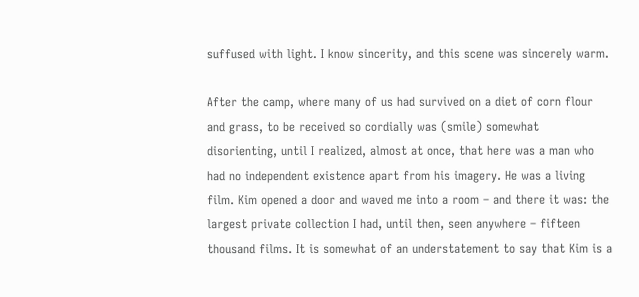suffused with light. I know sincerity, and this scene was sincerely warm.

After the camp, where many of us had survived on a diet of corn flour and grass, to be received so cordially was (smile) somewhat disorienting, until I realized, almost at once, that here was a man who had no independent existence apart from his imagery. He was a living film. Kim opened a door and waved me into a room – and there it was: the largest private collection I had, until then, seen anywhere – fifteen thousand films. It is somewhat of an understatement to say that Kim is a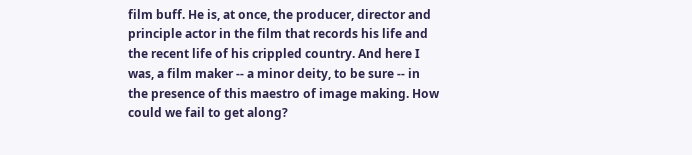film buff. He is, at once, the producer, director and principle actor in the film that records his life and the recent life of his crippled country. And here I was, a film maker -- a minor deity, to be sure -- in the presence of this maestro of image making. How could we fail to get along?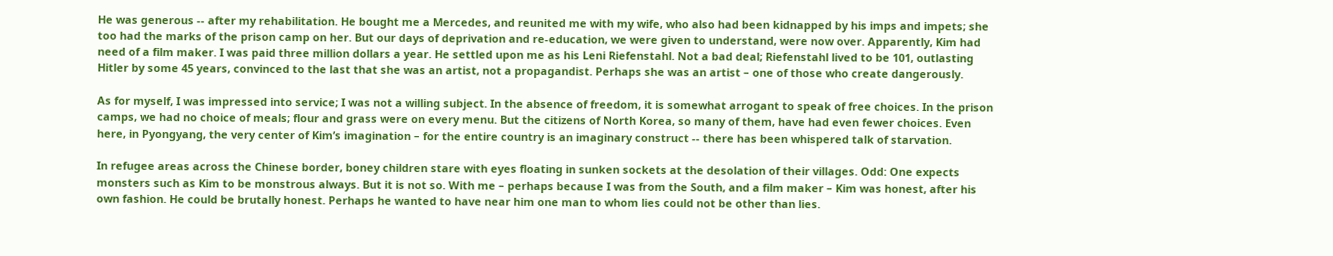He was generous -- after my rehabilitation. He bought me a Mercedes, and reunited me with my wife, who also had been kidnapped by his imps and impets; she too had the marks of the prison camp on her. But our days of deprivation and re-education, we were given to understand, were now over. Apparently, Kim had need of a film maker. I was paid three million dollars a year. He settled upon me as his Leni Riefenstahl. Not a bad deal; Riefenstahl lived to be 101, outlasting Hitler by some 45 years, convinced to the last that she was an artist, not a propagandist. Perhaps she was an artist – one of those who create dangerously.

As for myself, I was impressed into service; I was not a willing subject. In the absence of freedom, it is somewhat arrogant to speak of free choices. In the prison camps, we had no choice of meals; flour and grass were on every menu. But the citizens of North Korea, so many of them, have had even fewer choices. Even here, in Pyongyang, the very center of Kim’s imagination – for the entire country is an imaginary construct -- there has been whispered talk of starvation.

In refugee areas across the Chinese border, boney children stare with eyes floating in sunken sockets at the desolation of their villages. Odd: One expects monsters such as Kim to be monstrous always. But it is not so. With me – perhaps because I was from the South, and a film maker – Kim was honest, after his own fashion. He could be brutally honest. Perhaps he wanted to have near him one man to whom lies could not be other than lies.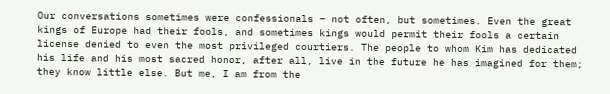Our conversations sometimes were confessionals – not often, but sometimes. Even the great kings of Europe had their fools, and sometimes kings would permit their fools a certain license denied to even the most privileged courtiers. The people to whom Kim has dedicated his life and his most sacred honor, after all, live in the future he has imagined for them; they know little else. But me, I am from the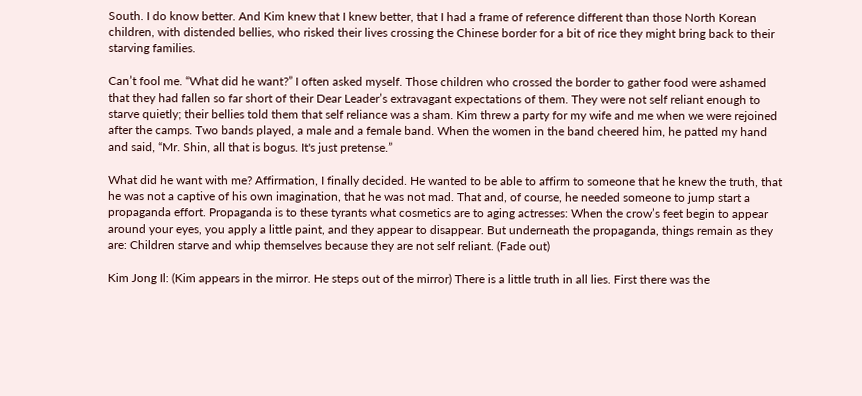South. I do know better. And Kim knew that I knew better, that I had a frame of reference different than those North Korean children, with distended bellies, who risked their lives crossing the Chinese border for a bit of rice they might bring back to their starving families.

Can’t fool me. “What did he want?” I often asked myself. Those children who crossed the border to gather food were ashamed that they had fallen so far short of their Dear Leader’s extravagant expectations of them. They were not self reliant enough to starve quietly; their bellies told them that self reliance was a sham. Kim threw a party for my wife and me when we were rejoined after the camps. Two bands played, a male and a female band. When the women in the band cheered him, he patted my hand and said, “Mr. Shin, all that is bogus. It's just pretense.”

What did he want with me? Affirmation, I finally decided. He wanted to be able to affirm to someone that he knew the truth, that he was not a captive of his own imagination, that he was not mad. That and, of course, he needed someone to jump start a propaganda effort. Propaganda is to these tyrants what cosmetics are to aging actresses: When the crow’s feet begin to appear around your eyes, you apply a little paint, and they appear to disappear. But underneath the propaganda, things remain as they are: Children starve and whip themselves because they are not self reliant. (Fade out)

Kim Jong Il: (Kim appears in the mirror. He steps out of the mirror) There is a little truth in all lies. First there was the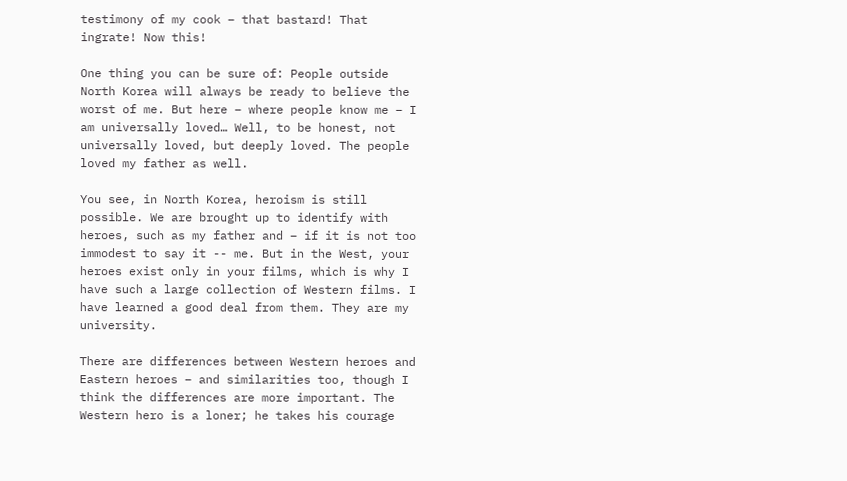testimony of my cook – that bastard! That ingrate! Now this!

One thing you can be sure of: People outside North Korea will always be ready to believe the worst of me. But here – where people know me – I am universally loved… Well, to be honest, not universally loved, but deeply loved. The people loved my father as well.

You see, in North Korea, heroism is still possible. We are brought up to identify with heroes, such as my father and – if it is not too immodest to say it -- me. But in the West, your heroes exist only in your films, which is why I have such a large collection of Western films. I have learned a good deal from them. They are my university.

There are differences between Western heroes and Eastern heroes – and similarities too, though I think the differences are more important. The Western hero is a loner; he takes his courage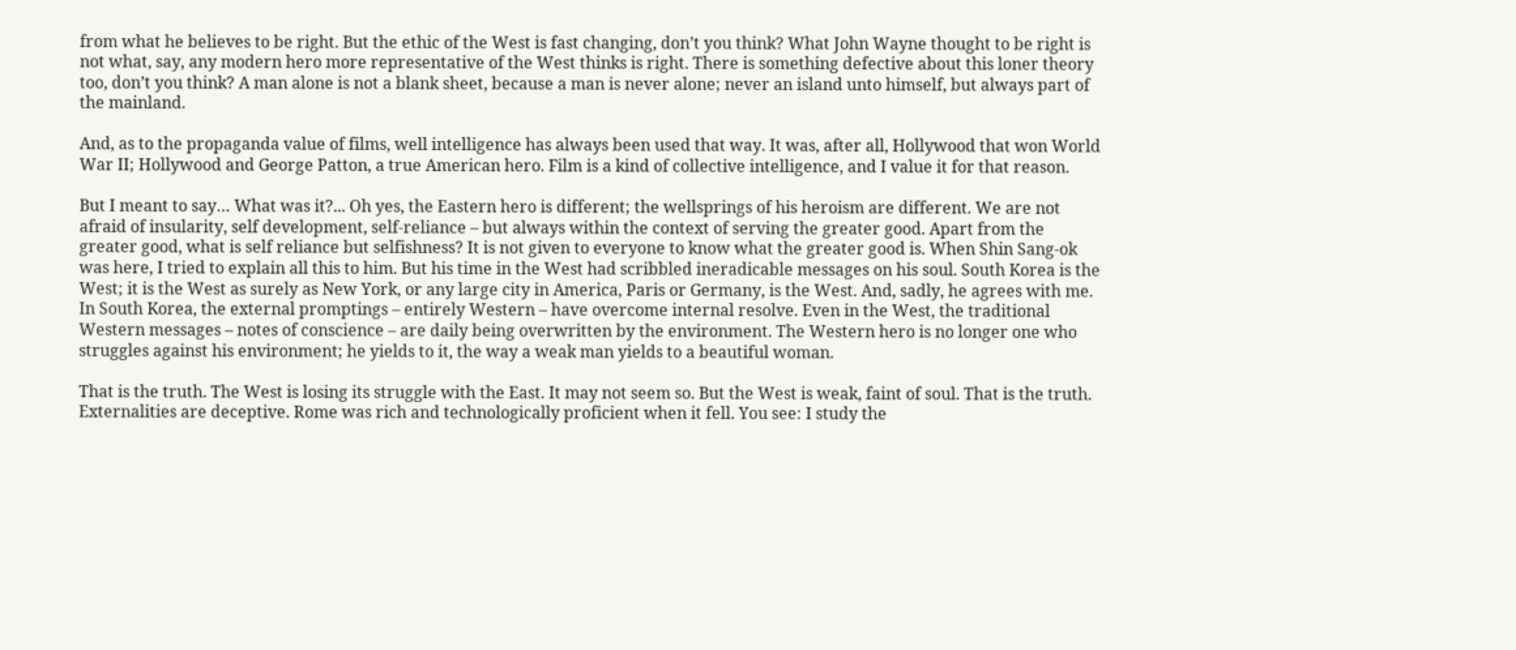from what he believes to be right. But the ethic of the West is fast changing, don’t you think? What John Wayne thought to be right is not what, say, any modern hero more representative of the West thinks is right. There is something defective about this loner theory too, don’t you think? A man alone is not a blank sheet, because a man is never alone; never an island unto himself, but always part of the mainland.

And, as to the propaganda value of films, well intelligence has always been used that way. It was, after all, Hollywood that won World War II; Hollywood and George Patton, a true American hero. Film is a kind of collective intelligence, and I value it for that reason.

But I meant to say… What was it?... Oh yes, the Eastern hero is different; the wellsprings of his heroism are different. We are not afraid of insularity, self development, self-reliance – but always within the context of serving the greater good. Apart from the greater good, what is self reliance but selfishness? It is not given to everyone to know what the greater good is. When Shin Sang-ok was here, I tried to explain all this to him. But his time in the West had scribbled ineradicable messages on his soul. South Korea is the West; it is the West as surely as New York, or any large city in America, Paris or Germany, is the West. And, sadly, he agrees with me. In South Korea, the external promptings – entirely Western – have overcome internal resolve. Even in the West, the traditional Western messages – notes of conscience – are daily being overwritten by the environment. The Western hero is no longer one who struggles against his environment; he yields to it, the way a weak man yields to a beautiful woman.

That is the truth. The West is losing its struggle with the East. It may not seem so. But the West is weak, faint of soul. That is the truth. Externalities are deceptive. Rome was rich and technologically proficient when it fell. You see: I study the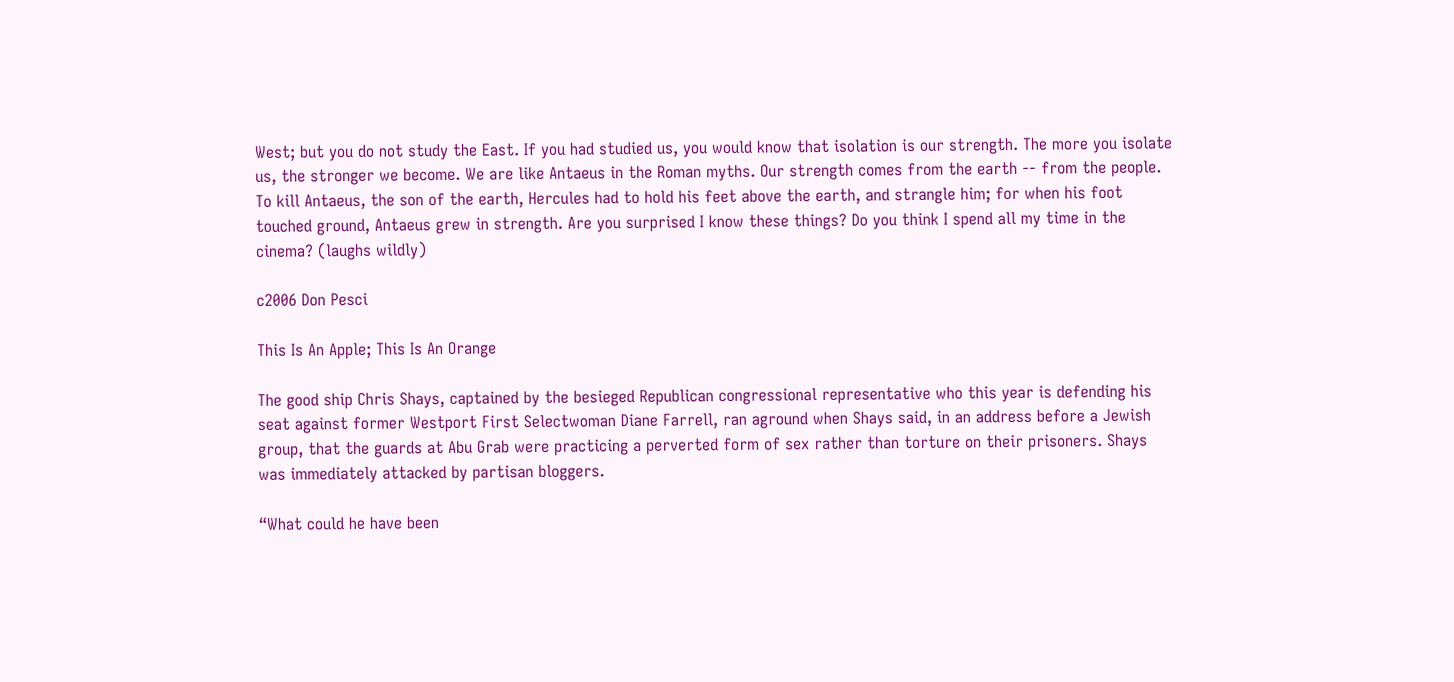West; but you do not study the East. If you had studied us, you would know that isolation is our strength. The more you isolate us, the stronger we become. We are like Antaeus in the Roman myths. Our strength comes from the earth -- from the people. To kill Antaeus, the son of the earth, Hercules had to hold his feet above the earth, and strangle him; for when his foot touched ground, Antaeus grew in strength. Are you surprised I know these things? Do you think I spend all my time in the cinema? (laughs wildly)

c2006 Don Pesci

This Is An Apple; This Is An Orange

The good ship Chris Shays, captained by the besieged Republican congressional representative who this year is defending his seat against former Westport First Selectwoman Diane Farrell, ran aground when Shays said, in an address before a Jewish group, that the guards at Abu Grab were practicing a perverted form of sex rather than torture on their prisoners. Shays was immediately attacked by partisan bloggers.

“What could he have been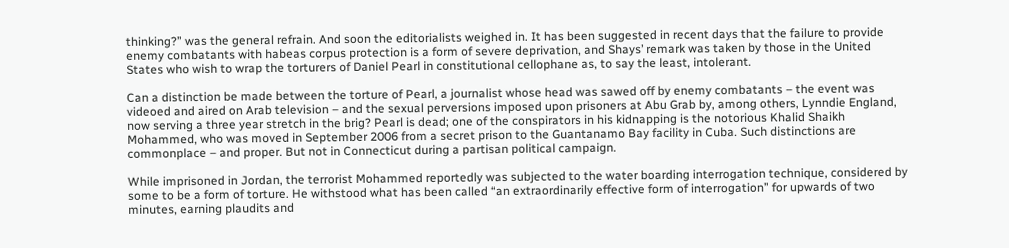thinking?” was the general refrain. And soon the editorialists weighed in. It has been suggested in recent days that the failure to provide enemy combatants with habeas corpus protection is a form of severe deprivation, and Shays’ remark was taken by those in the United States who wish to wrap the torturers of Daniel Pearl in constitutional cellophane as, to say the least, intolerant.

Can a distinction be made between the torture of Pearl, a journalist whose head was sawed off by enemy combatants – the event was videoed and aired on Arab television – and the sexual perversions imposed upon prisoners at Abu Grab by, among others, Lynndie England, now serving a three year stretch in the brig? Pearl is dead; one of the conspirators in his kidnapping is the notorious Khalid Shaikh Mohammed, who was moved in September 2006 from a secret prison to the Guantanamo Bay facility in Cuba. Such distinctions are commonplace – and proper. But not in Connecticut during a partisan political campaign.

While imprisoned in Jordan, the terrorist Mohammed reportedly was subjected to the water boarding interrogation technique, considered by some to be a form of torture. He withstood what has been called “an extraordinarily effective form of interrogation” for upwards of two minutes, earning plaudits and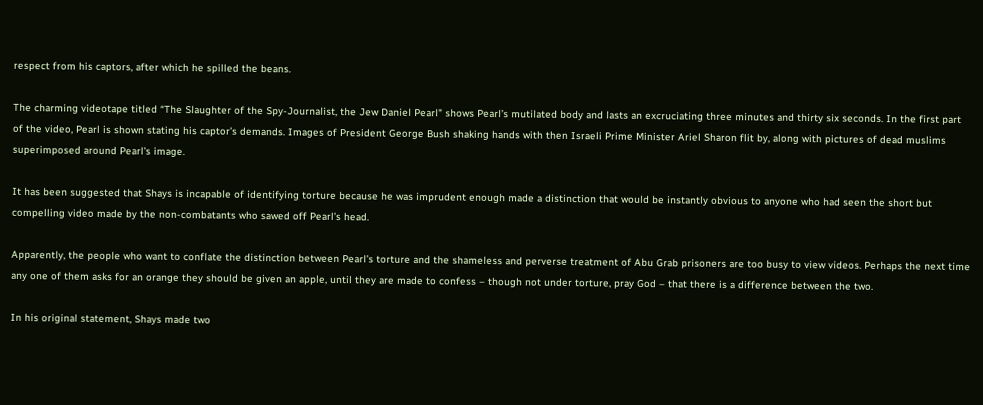respect from his captors, after which he spilled the beans.

The charming videotape titled “The Slaughter of the Spy-Journalist, the Jew Daniel Pearl" shows Pearl’s mutilated body and lasts an excruciating three minutes and thirty six seconds. In the first part of the video, Pearl is shown stating his captor’s demands. Images of President George Bush shaking hands with then Israeli Prime Minister Ariel Sharon flit by, along with pictures of dead muslims superimposed around Pearl’s image.

It has been suggested that Shays is incapable of identifying torture because he was imprudent enough made a distinction that would be instantly obvious to anyone who had seen the short but compelling video made by the non-combatants who sawed off Pearl’s head.

Apparently, the people who want to conflate the distinction between Pearl’s torture and the shameless and perverse treatment of Abu Grab prisoners are too busy to view videos. Perhaps the next time any one of them asks for an orange they should be given an apple, until they are made to confess – though not under torture, pray God – that there is a difference between the two.

In his original statement, Shays made two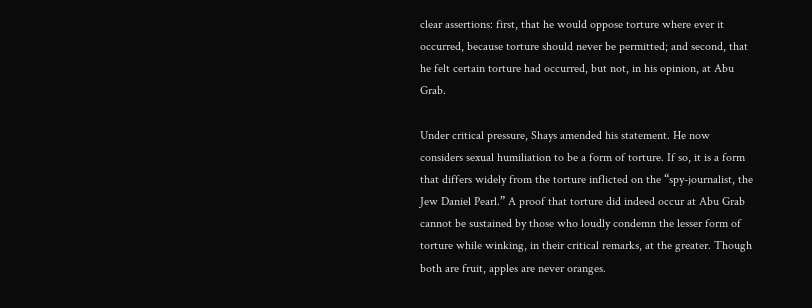clear assertions: first, that he would oppose torture where ever it occurred, because torture should never be permitted; and second, that he felt certain torture had occurred, but not, in his opinion, at Abu Grab.

Under critical pressure, Shays amended his statement. He now considers sexual humiliation to be a form of torture. If so, it is a form that differs widely from the torture inflicted on the “spy-journalist, the Jew Daniel Pearl.” A proof that torture did indeed occur at Abu Grab cannot be sustained by those who loudly condemn the lesser form of torture while winking, in their critical remarks, at the greater. Though both are fruit, apples are never oranges.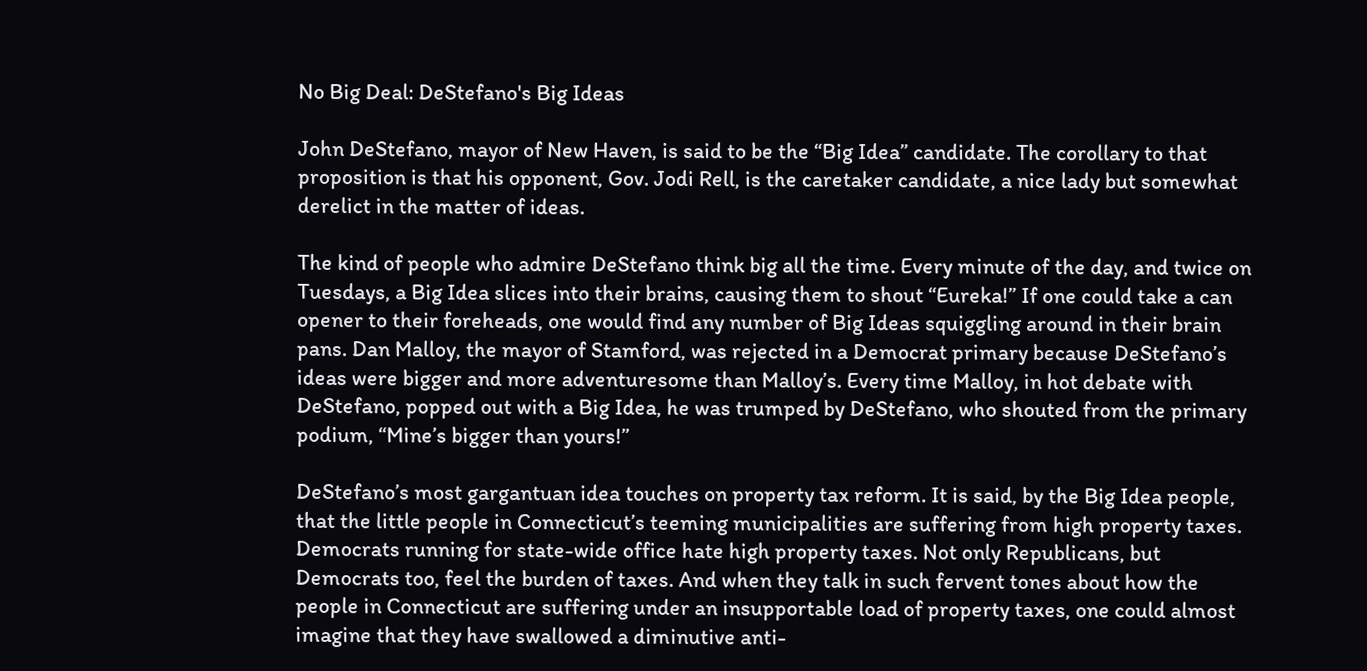No Big Deal: DeStefano's Big Ideas

John DeStefano, mayor of New Haven, is said to be the “Big Idea” candidate. The corollary to that proposition is that his opponent, Gov. Jodi Rell, is the caretaker candidate, a nice lady but somewhat derelict in the matter of ideas.

The kind of people who admire DeStefano think big all the time. Every minute of the day, and twice on Tuesdays, a Big Idea slices into their brains, causing them to shout “Eureka!” If one could take a can opener to their foreheads, one would find any number of Big Ideas squiggling around in their brain pans. Dan Malloy, the mayor of Stamford, was rejected in a Democrat primary because DeStefano’s ideas were bigger and more adventuresome than Malloy’s. Every time Malloy, in hot debate with DeStefano, popped out with a Big Idea, he was trumped by DeStefano, who shouted from the primary podium, “Mine’s bigger than yours!”

DeStefano’s most gargantuan idea touches on property tax reform. It is said, by the Big Idea people, that the little people in Connecticut’s teeming municipalities are suffering from high property taxes. Democrats running for state-wide office hate high property taxes. Not only Republicans, but Democrats too, feel the burden of taxes. And when they talk in such fervent tones about how the people in Connecticut are suffering under an insupportable load of property taxes, one could almost imagine that they have swallowed a diminutive anti-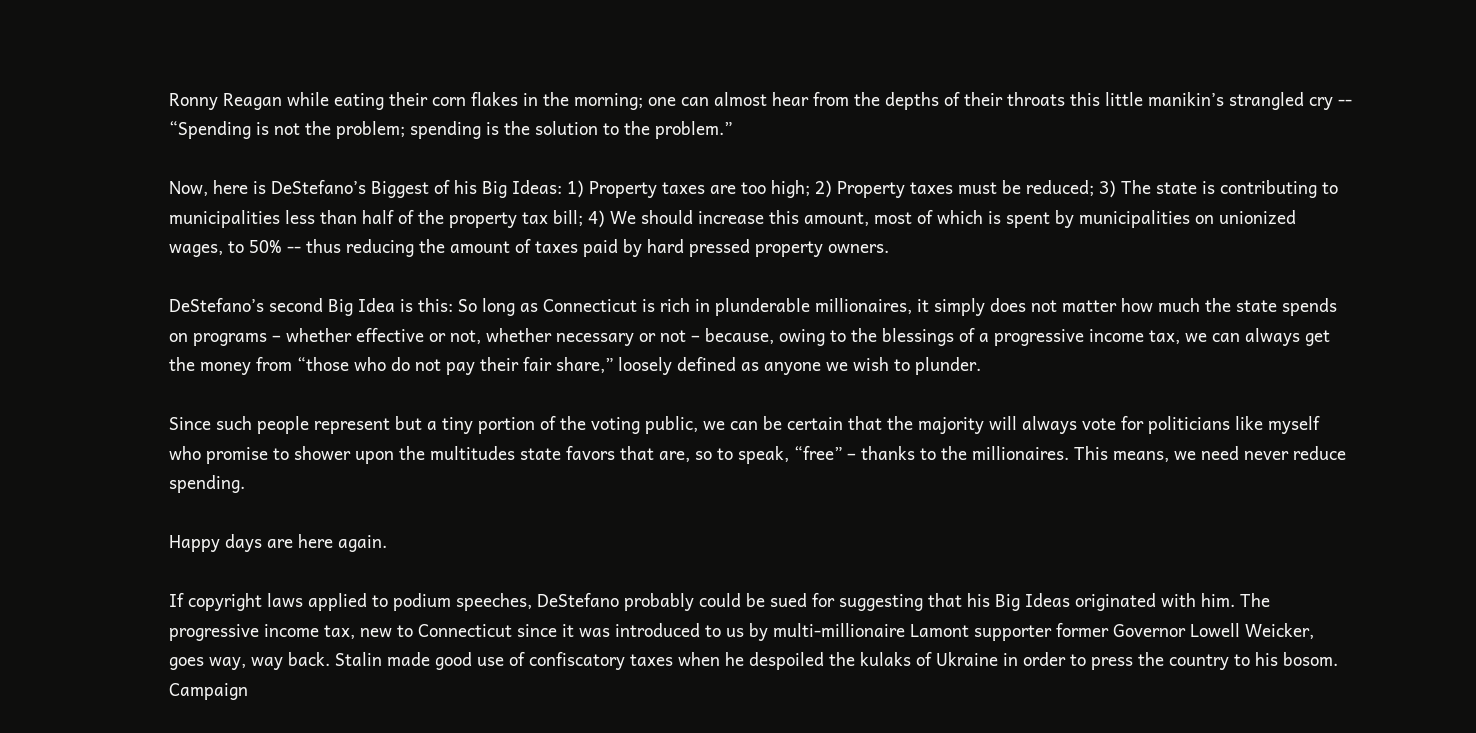Ronny Reagan while eating their corn flakes in the morning; one can almost hear from the depths of their throats this little manikin’s strangled cry -- “Spending is not the problem; spending is the solution to the problem.”

Now, here is DeStefano’s Biggest of his Big Ideas: 1) Property taxes are too high; 2) Property taxes must be reduced; 3) The state is contributing to municipalities less than half of the property tax bill; 4) We should increase this amount, most of which is spent by municipalities on unionized wages, to 50% -- thus reducing the amount of taxes paid by hard pressed property owners.

DeStefano’s second Big Idea is this: So long as Connecticut is rich in plunderable millionaires, it simply does not matter how much the state spends on programs – whether effective or not, whether necessary or not – because, owing to the blessings of a progressive income tax, we can always get the money from “those who do not pay their fair share,” loosely defined as anyone we wish to plunder.

Since such people represent but a tiny portion of the voting public, we can be certain that the majority will always vote for politicians like myself who promise to shower upon the multitudes state favors that are, so to speak, “free” – thanks to the millionaires. This means, we need never reduce spending.

Happy days are here again.

If copyright laws applied to podium speeches, DeStefano probably could be sued for suggesting that his Big Ideas originated with him. The progressive income tax, new to Connecticut since it was introduced to us by multi-millionaire Lamont supporter former Governor Lowell Weicker, goes way, way back. Stalin made good use of confiscatory taxes when he despoiled the kulaks of Ukraine in order to press the country to his bosom. Campaign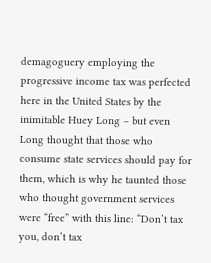demagoguery employing the progressive income tax was perfected here in the United States by the inimitable Huey Long – but even Long thought that those who consume state services should pay for them, which is why he taunted those who thought government services were “free” with this line: “Don’t tax you, don’t tax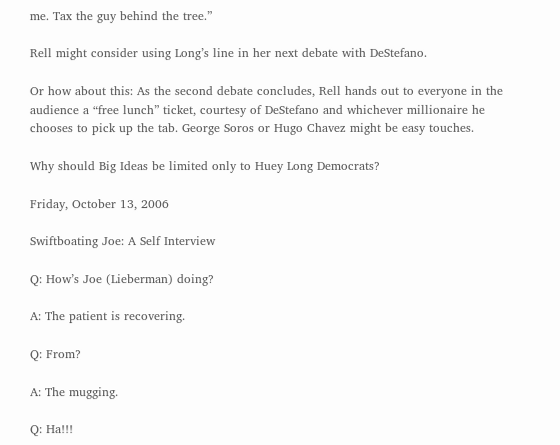me. Tax the guy behind the tree.”

Rell might consider using Long’s line in her next debate with DeStefano.

Or how about this: As the second debate concludes, Rell hands out to everyone in the audience a “free lunch” ticket, courtesy of DeStefano and whichever millionaire he chooses to pick up the tab. George Soros or Hugo Chavez might be easy touches.

Why should Big Ideas be limited only to Huey Long Democrats?

Friday, October 13, 2006

Swiftboating Joe: A Self Interview

Q: How’s Joe (Lieberman) doing?

A: The patient is recovering.

Q: From?

A: The mugging.

Q: Ha!!!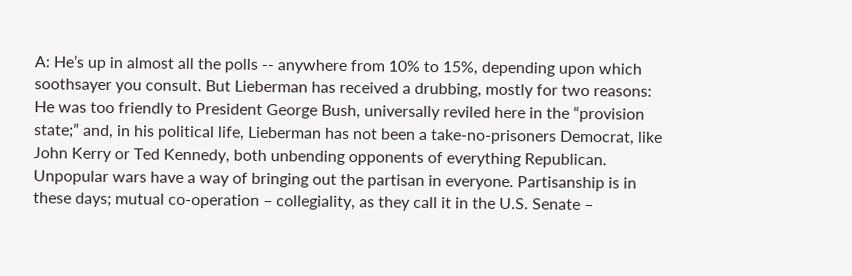A: He’s up in almost all the polls -- anywhere from 10% to 15%, depending upon which soothsayer you consult. But Lieberman has received a drubbing, mostly for two reasons: He was too friendly to President George Bush, universally reviled here in the “provision state;” and, in his political life, Lieberman has not been a take-no-prisoners Democrat, like John Kerry or Ted Kennedy, both unbending opponents of everything Republican. Unpopular wars have a way of bringing out the partisan in everyone. Partisanship is in these days; mutual co-operation – collegiality, as they call it in the U.S. Senate –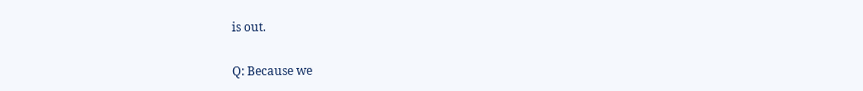is out.

Q: Because we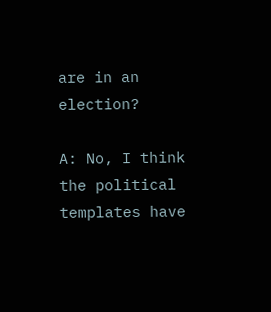are in an election?

A: No, I think the political templates have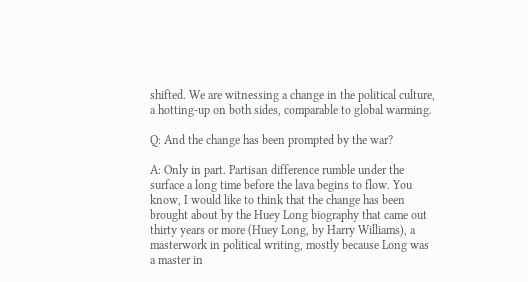shifted. We are witnessing a change in the political culture, a hotting-up on both sides, comparable to global warming.

Q: And the change has been prompted by the war?

A: Only in part. Partisan difference rumble under the surface a long time before the lava begins to flow. You know, I would like to think that the change has been brought about by the Huey Long biography that came out thirty years or more (Huey Long, by Harry Williams), a masterwork in political writing, mostly because Long was a master in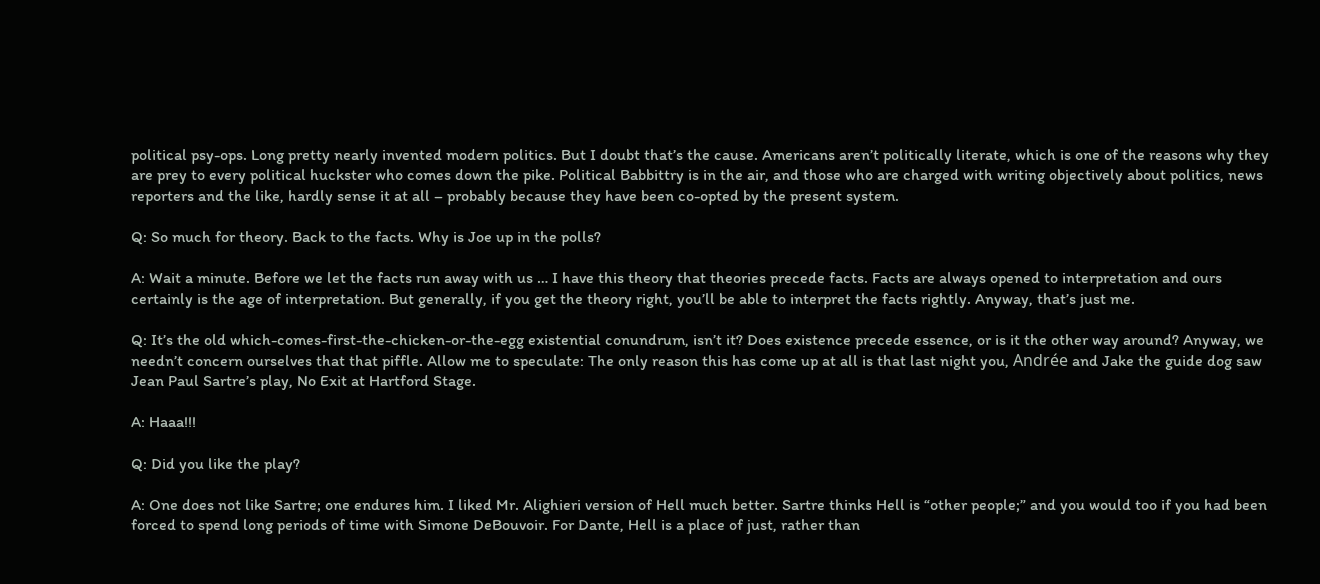political psy-ops. Long pretty nearly invented modern politics. But I doubt that’s the cause. Americans aren’t politically literate, which is one of the reasons why they are prey to every political huckster who comes down the pike. Political Babbittry is in the air, and those who are charged with writing objectively about politics, news reporters and the like, hardly sense it at all – probably because they have been co-opted by the present system.

Q: So much for theory. Back to the facts. Why is Joe up in the polls?

A: Wait a minute. Before we let the facts run away with us … I have this theory that theories precede facts. Facts are always opened to interpretation and ours certainly is the age of interpretation. But generally, if you get the theory right, you’ll be able to interpret the facts rightly. Anyway, that’s just me.

Q: It’s the old which-comes-first-the-chicken-or-the-egg existential conundrum, isn’t it? Does existence precede essence, or is it the other way around? Anyway, we needn’t concern ourselves that that piffle. Allow me to speculate: The only reason this has come up at all is that last night you, Andrée and Jake the guide dog saw Jean Paul Sartre’s play, No Exit at Hartford Stage.

A: Haaa!!!

Q: Did you like the play?

A: One does not like Sartre; one endures him. I liked Mr. Alighieri version of Hell much better. Sartre thinks Hell is “other people;” and you would too if you had been forced to spend long periods of time with Simone DeBouvoir. For Dante, Hell is a place of just, rather than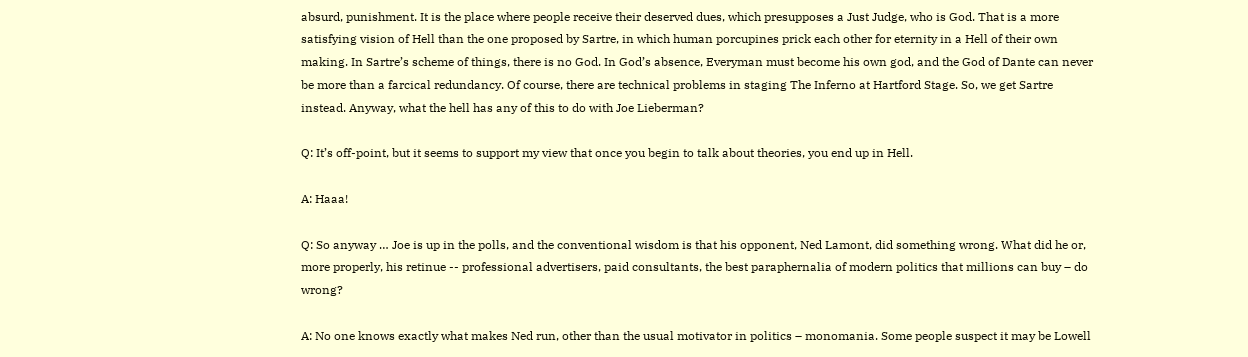absurd, punishment. It is the place where people receive their deserved dues, which presupposes a Just Judge, who is God. That is a more satisfying vision of Hell than the one proposed by Sartre, in which human porcupines prick each other for eternity in a Hell of their own making. In Sartre’s scheme of things, there is no God. In God’s absence, Everyman must become his own god, and the God of Dante can never be more than a farcical redundancy. Of course, there are technical problems in staging The Inferno at Hartford Stage. So, we get Sartre instead. Anyway, what the hell has any of this to do with Joe Lieberman?

Q: It’s off-point, but it seems to support my view that once you begin to talk about theories, you end up in Hell.

A: Haaa!

Q: So anyway … Joe is up in the polls, and the conventional wisdom is that his opponent, Ned Lamont, did something wrong. What did he or, more properly, his retinue -- professional advertisers, paid consultants, the best paraphernalia of modern politics that millions can buy – do wrong?

A: No one knows exactly what makes Ned run, other than the usual motivator in politics – monomania. Some people suspect it may be Lowell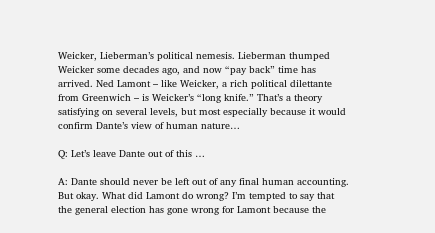Weicker, Lieberman’s political nemesis. Lieberman thumped Weicker some decades ago, and now “pay back” time has arrived. Ned Lamont – like Weicker, a rich political dilettante from Greenwich – is Weicker’s “long knife.” That’s a theory satisfying on several levels, but most especially because it would confirm Dante’s view of human nature…

Q: Let’s leave Dante out of this …

A: Dante should never be left out of any final human accounting. But okay. What did Lamont do wrong? I’m tempted to say that the general election has gone wrong for Lamont because the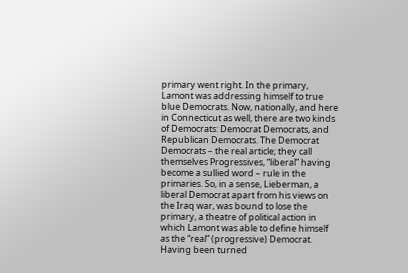primary went right. In the primary, Lamont was addressing himself to true blue Democrats. Now, nationally, and here in Connecticut as well, there are two kinds of Democrats: Democrat Democrats, and Republican Democrats. The Democrat Democrats – the real article; they call themselves Progressives, “liberal” having become a sullied word – rule in the primaries. So, in a sense, Lieberman, a liberal Democrat apart from his views on the Iraq war, was bound to lose the primary, a theatre of political action in which Lamont was able to define himself as the “real” (progressive) Democrat. Having been turned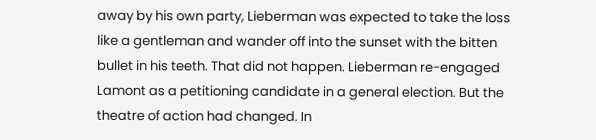away by his own party, Lieberman was expected to take the loss like a gentleman and wander off into the sunset with the bitten bullet in his teeth. That did not happen. Lieberman re-engaged Lamont as a petitioning candidate in a general election. But the theatre of action had changed. In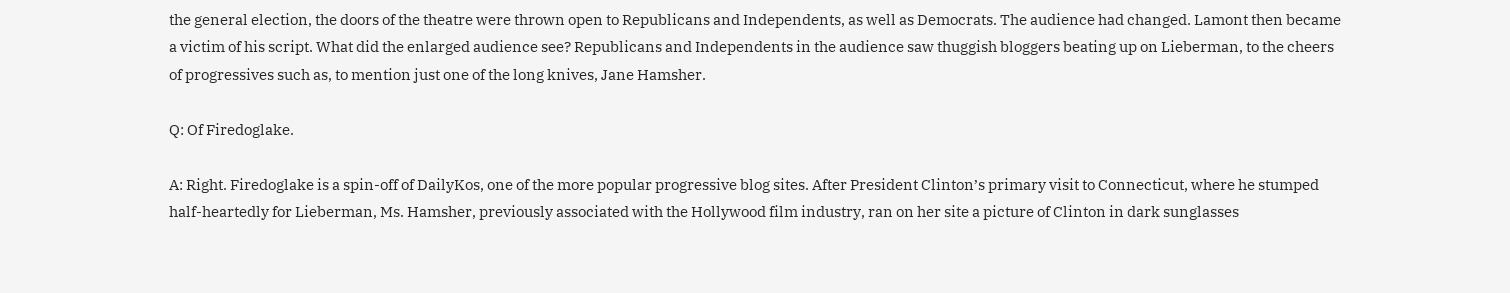the general election, the doors of the theatre were thrown open to Republicans and Independents, as well as Democrats. The audience had changed. Lamont then became a victim of his script. What did the enlarged audience see? Republicans and Independents in the audience saw thuggish bloggers beating up on Lieberman, to the cheers of progressives such as, to mention just one of the long knives, Jane Hamsher.

Q: Of Firedoglake.

A: Right. Firedoglake is a spin-off of DailyKos, one of the more popular progressive blog sites. After President Clinton’s primary visit to Connecticut, where he stumped half-heartedly for Lieberman, Ms. Hamsher, previously associated with the Hollywood film industry, ran on her site a picture of Clinton in dark sunglasses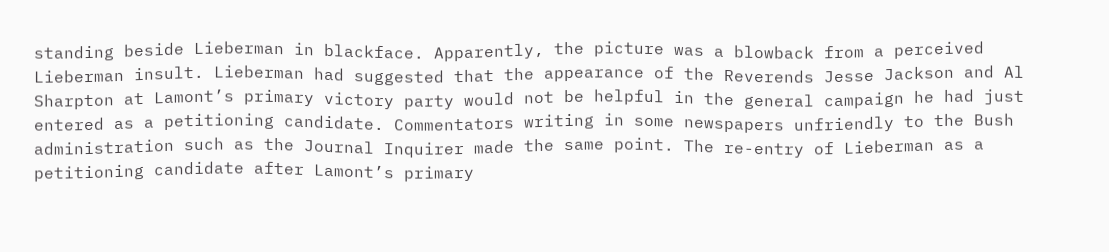standing beside Lieberman in blackface. Apparently, the picture was a blowback from a perceived Lieberman insult. Lieberman had suggested that the appearance of the Reverends Jesse Jackson and Al Sharpton at Lamont’s primary victory party would not be helpful in the general campaign he had just entered as a petitioning candidate. Commentators writing in some newspapers unfriendly to the Bush administration such as the Journal Inquirer made the same point. The re-entry of Lieberman as a petitioning candidate after Lamont’s primary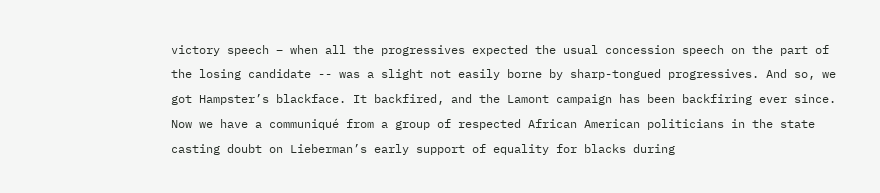victory speech – when all the progressives expected the usual concession speech on the part of the losing candidate -- was a slight not easily borne by sharp-tongued progressives. And so, we got Hampster’s blackface. It backfired, and the Lamont campaign has been backfiring ever since. Now we have a communiqué from a group of respected African American politicians in the state casting doubt on Lieberman’s early support of equality for blacks during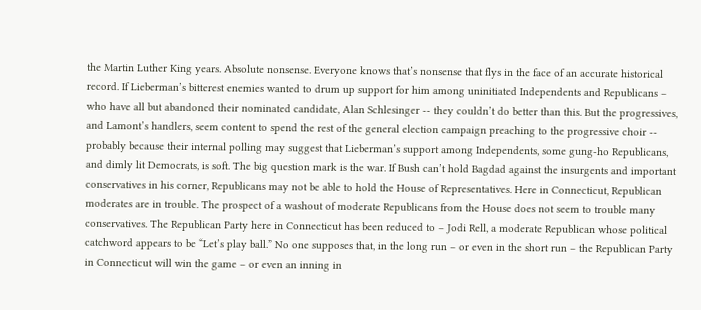the Martin Luther King years. Absolute nonsense. Everyone knows that’s nonsense that flys in the face of an accurate historical record. If Lieberman’s bitterest enemies wanted to drum up support for him among uninitiated Independents and Republicans – who have all but abandoned their nominated candidate, Alan Schlesinger -- they couldn’t do better than this. But the progressives, and Lamont’s handlers, seem content to spend the rest of the general election campaign preaching to the progressive choir -- probably because their internal polling may suggest that Lieberman’s support among Independents, some gung-ho Republicans, and dimly lit Democrats, is soft. The big question mark is the war. If Bush can’t hold Bagdad against the insurgents and important conservatives in his corner, Republicans may not be able to hold the House of Representatives. Here in Connecticut, Republican moderates are in trouble. The prospect of a washout of moderate Republicans from the House does not seem to trouble many conservatives. The Republican Party here in Connecticut has been reduced to – Jodi Rell, a moderate Republican whose political catchword appears to be “Let’s play ball.” No one supposes that, in the long run – or even in the short run – the Republican Party in Connecticut will win the game – or even an inning in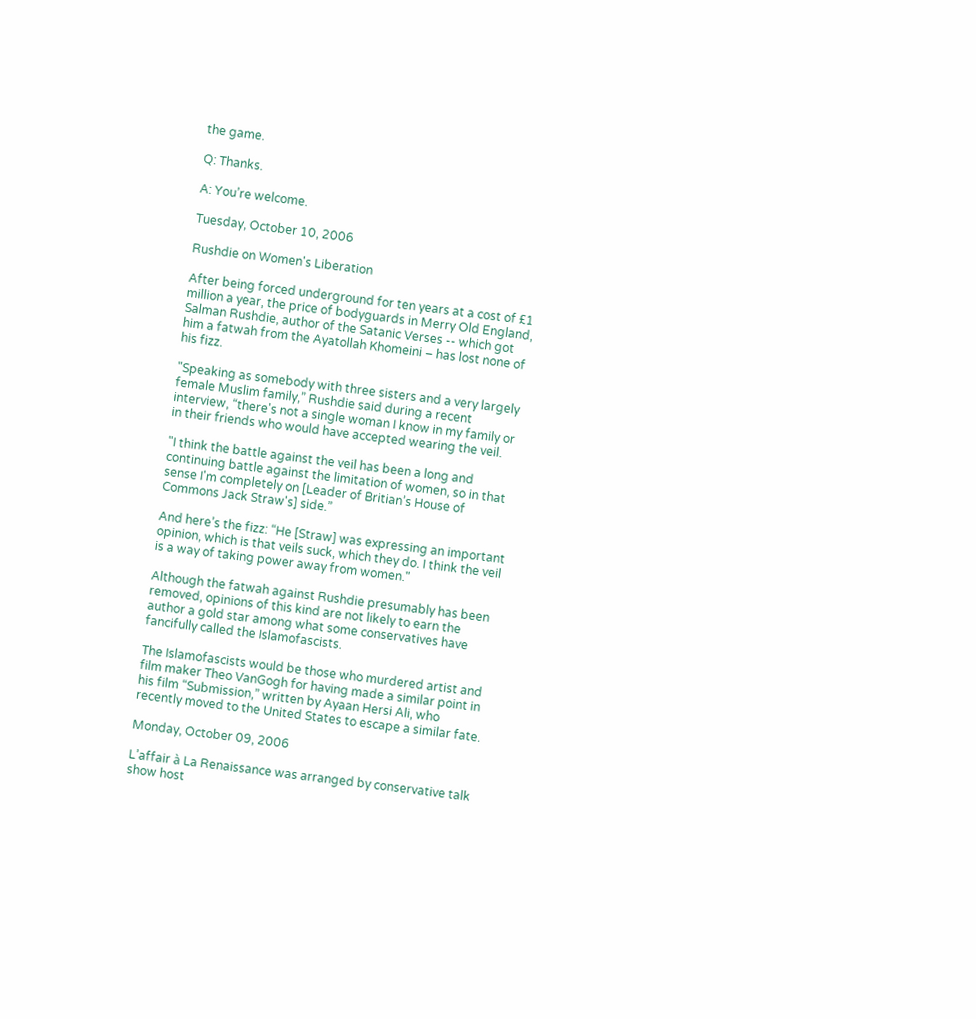the game.

Q: Thanks.

A: You’re welcome.

Tuesday, October 10, 2006

Rushdie on Women's Liberation

After being forced underground for ten years at a cost of £1 million a year, the price of bodyguards in Merry Old England, Salman Rushdie, author of the Satanic Verses -- which got him a fatwah from the Ayatollah Khomeini – has lost none of his fizz.

"Speaking as somebody with three sisters and a very largely female Muslim family,” Rushdie said during a recent interview, “there's not a single woman I know in my family or in their friends who would have accepted wearing the veil.

"I think the battle against the veil has been a long and continuing battle against the limitation of women, so in that sense I'm completely on [Leader of Britian’s House of Commons Jack Straw's] side.”

And here’s the fizz: “He [Straw] was expressing an important opinion, which is that veils suck, which they do. I think the veil is a way of taking power away from women."

Although the fatwah against Rushdie presumably has been removed, opinions of this kind are not likely to earn the author a gold star among what some conservatives have fancifully called the Islamofascists.

The Islamofascists would be those who murdered artist and film maker Theo VanGogh for having made a similar point in his film “Submission,” written by Ayaan Hersi Ali, who recently moved to the United States to escape a similar fate.

Monday, October 09, 2006

L’affair à La Renaissance was arranged by conservative talk show host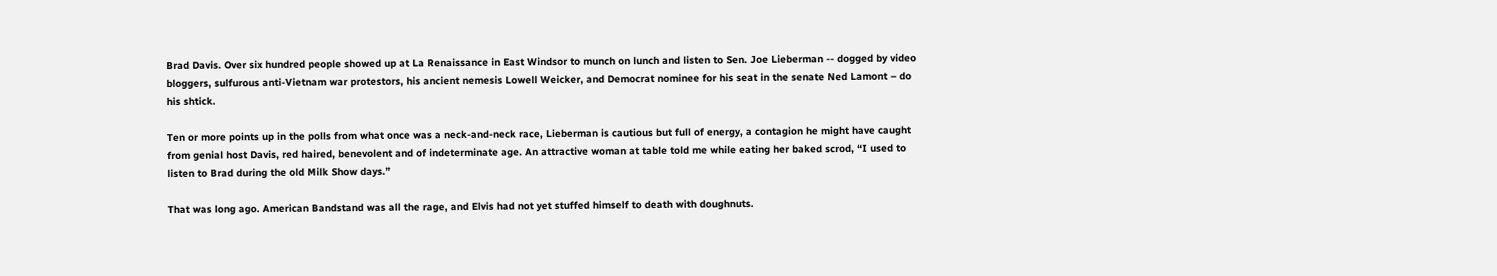Brad Davis. Over six hundred people showed up at La Renaissance in East Windsor to munch on lunch and listen to Sen. Joe Lieberman -- dogged by video bloggers, sulfurous anti-Vietnam war protestors, his ancient nemesis Lowell Weicker, and Democrat nominee for his seat in the senate Ned Lamont – do his shtick.

Ten or more points up in the polls from what once was a neck-and-neck race, Lieberman is cautious but full of energy, a contagion he might have caught from genial host Davis, red haired, benevolent and of indeterminate age. An attractive woman at table told me while eating her baked scrod, “I used to listen to Brad during the old Milk Show days.”

That was long ago. American Bandstand was all the rage, and Elvis had not yet stuffed himself to death with doughnuts.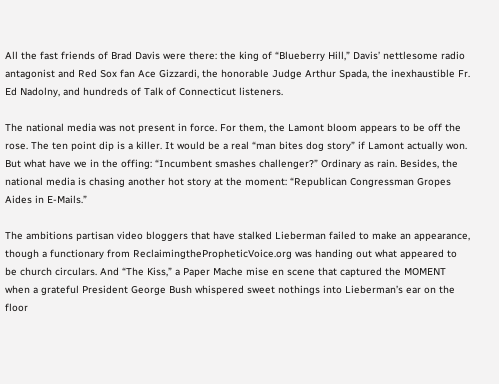All the fast friends of Brad Davis were there: the king of “Blueberry Hill,” Davis’ nettlesome radio antagonist and Red Sox fan Ace Gizzardi, the honorable Judge Arthur Spada, the inexhaustible Fr. Ed Nadolny, and hundreds of Talk of Connecticut listeners.

The national media was not present in force. For them, the Lamont bloom appears to be off the rose. The ten point dip is a killer. It would be a real “man bites dog story” if Lamont actually won. But what have we in the offing: “Incumbent smashes challenger?” Ordinary as rain. Besides, the national media is chasing another hot story at the moment: “Republican Congressman Gropes Aides in E-Mails.”

The ambitions partisan video bloggers that have stalked Lieberman failed to make an appearance, though a functionary from ReclaimingthePropheticVoice.org was handing out what appeared to be church circulars. And “The Kiss,” a Paper Mache mise en scene that captured the MOMENT when a grateful President George Bush whispered sweet nothings into Lieberman’s ear on the floor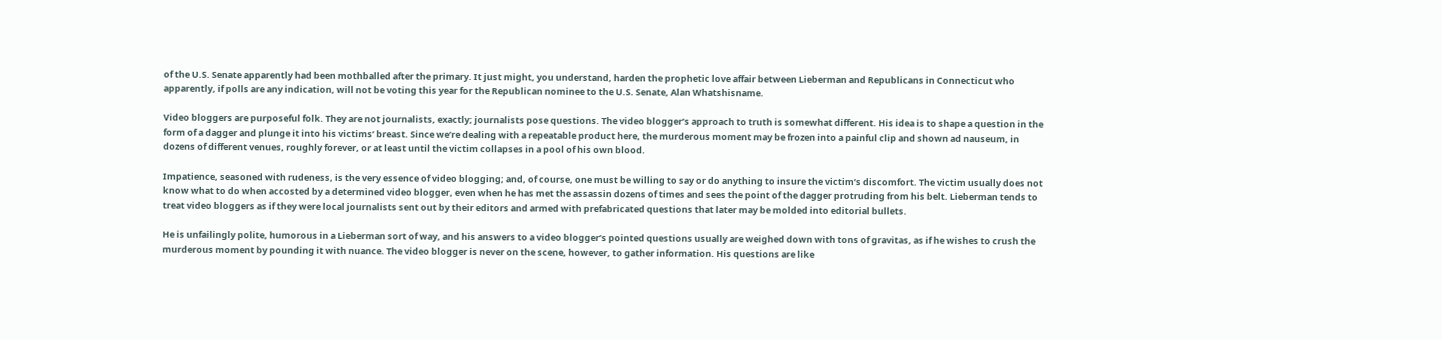of the U.S. Senate apparently had been mothballed after the primary. It just might, you understand, harden the prophetic love affair between Lieberman and Republicans in Connecticut who apparently, if polls are any indication, will not be voting this year for the Republican nominee to the U.S. Senate, Alan Whatshisname.

Video bloggers are purposeful folk. They are not journalists, exactly; journalists pose questions. The video blogger’s approach to truth is somewhat different. His idea is to shape a question in the form of a dagger and plunge it into his victims’ breast. Since we’re dealing with a repeatable product here, the murderous moment may be frozen into a painful clip and shown ad nauseum, in dozens of different venues, roughly forever, or at least until the victim collapses in a pool of his own blood.

Impatience, seasoned with rudeness, is the very essence of video blogging; and, of course, one must be willing to say or do anything to insure the victim’s discomfort. The victim usually does not know what to do when accosted by a determined video blogger, even when he has met the assassin dozens of times and sees the point of the dagger protruding from his belt. Lieberman tends to treat video bloggers as if they were local journalists sent out by their editors and armed with prefabricated questions that later may be molded into editorial bullets.

He is unfailingly polite, humorous in a Lieberman sort of way, and his answers to a video blogger’s pointed questions usually are weighed down with tons of gravitas, as if he wishes to crush the murderous moment by pounding it with nuance. The video blogger is never on the scene, however, to gather information. His questions are like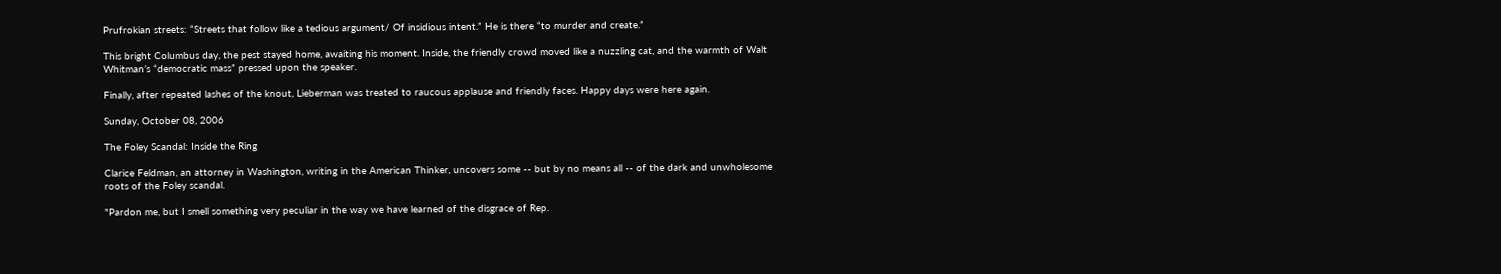Prufrokian streets: “Streets that follow like a tedious argument/ Of insidious intent.” He is there “to murder and create.”

This bright Columbus day, the pest stayed home, awaiting his moment. Inside, the friendly crowd moved like a nuzzling cat, and the warmth of Walt Whitman’s “democratic mass” pressed upon the speaker.

Finally, after repeated lashes of the knout, Lieberman was treated to raucous applause and friendly faces. Happy days were here again.

Sunday, October 08, 2006

The Foley Scandal: Inside the Ring

Clarice Feldman, an attorney in Washington, writing in the American Thinker, uncovers some -- but by no means all -- of the dark and unwholesome roots of the Foley scandal.

"Pardon me, but I smell something very peculiar in the way we have learned of the disgrace of Rep.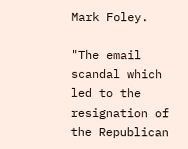Mark Foley.

"The email scandal which led to the resignation of the Republican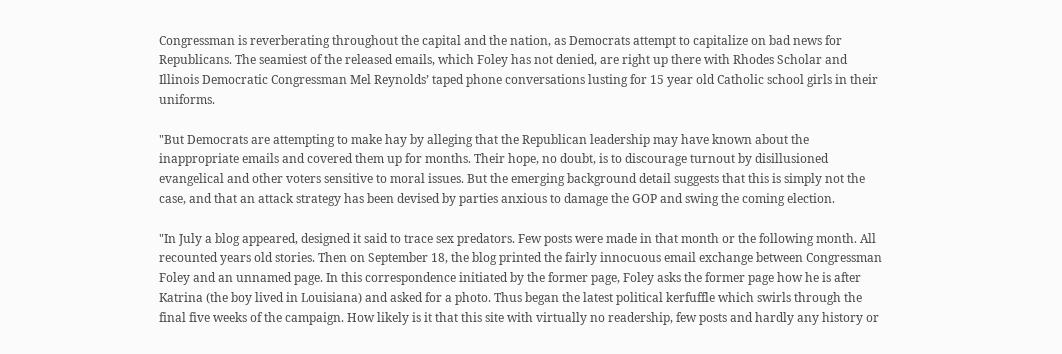Congressman is reverberating throughout the capital and the nation, as Democrats attempt to capitalize on bad news for Republicans. The seamiest of the released emails, which Foley has not denied, are right up there with Rhodes Scholar and Illinois Democratic Congressman Mel Reynolds’ taped phone conversations lusting for 15 year old Catholic school girls in their uniforms.

"But Democrats are attempting to make hay by alleging that the Republican leadership may have known about the inappropriate emails and covered them up for months. Their hope, no doubt, is to discourage turnout by disillusioned evangelical and other voters sensitive to moral issues. But the emerging background detail suggests that this is simply not the case, and that an attack strategy has been devised by parties anxious to damage the GOP and swing the coming election.

"In July a blog appeared, designed it said to trace sex predators. Few posts were made in that month or the following month. All recounted years old stories. Then on September 18, the blog printed the fairly innocuous email exchange between Congressman Foley and an unnamed page. In this correspondence initiated by the former page, Foley asks the former page how he is after Katrina (the boy lived in Louisiana) and asked for a photo. Thus began the latest political kerfuffle which swirls through the final five weeks of the campaign. How likely is it that this site with virtually no readership, few posts and hardly any history or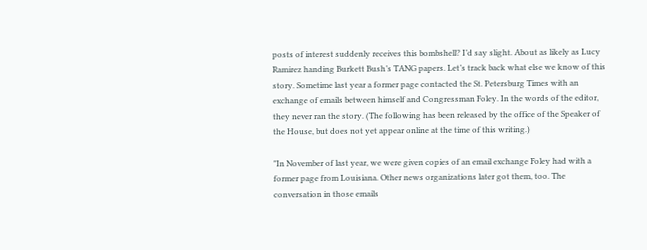posts of interest suddenly receives this bombshell? I’d say slight. About as likely as Lucy Ramirez handing Burkett Bush’s TANG papers. Let’s track back what else we know of this story. Sometime last year a former page contacted the St. Petersburg Times with an exchange of emails between himself and Congressman Foley. In the words of the editor, they never ran the story. (The following has been released by the office of the Speaker of the House, but does not yet appear online at the time of this writing.)

"In November of last year, we were given copies of an email exchange Foley had with a former page from Louisiana. Other news organizations later got them, too. The conversation in those emails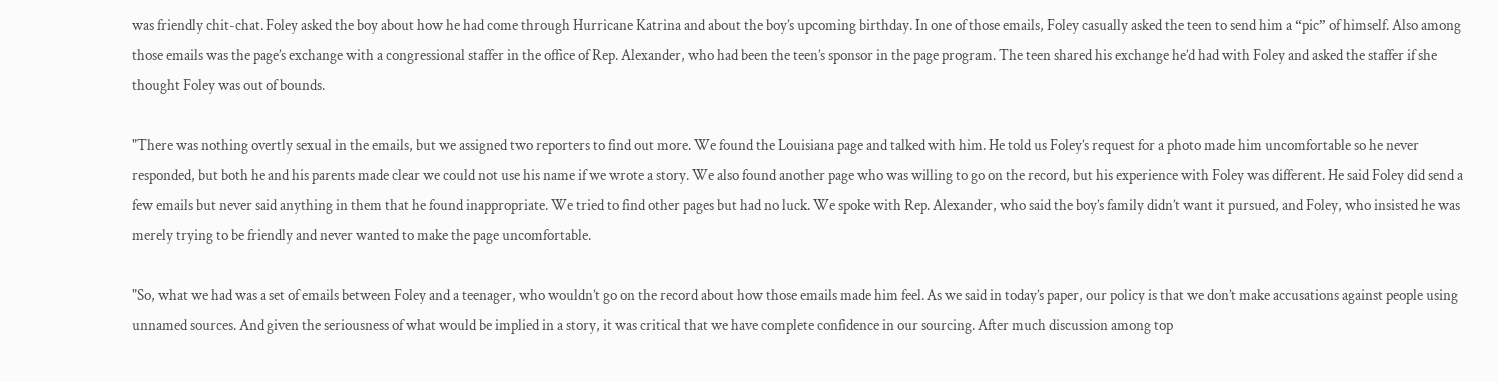was friendly chit-chat. Foley asked the boy about how he had come through Hurricane Katrina and about the boy’s upcoming birthday. In one of those emails, Foley casually asked the teen to send him a “pic” of himself. Also among those emails was the page’s exchange with a congressional staffer in the office of Rep. Alexander, who had been the teen’s sponsor in the page program. The teen shared his exchange he’d had with Foley and asked the staffer if she thought Foley was out of bounds.

"There was nothing overtly sexual in the emails, but we assigned two reporters to find out more. We found the Louisiana page and talked with him. He told us Foley’s request for a photo made him uncomfortable so he never responded, but both he and his parents made clear we could not use his name if we wrote a story. We also found another page who was willing to go on the record, but his experience with Foley was different. He said Foley did send a few emails but never said anything in them that he found inappropriate. We tried to find other pages but had no luck. We spoke with Rep. Alexander, who said the boy’s family didn’t want it pursued, and Foley, who insisted he was merely trying to be friendly and never wanted to make the page uncomfortable.

"So, what we had was a set of emails between Foley and a teenager, who wouldn’t go on the record about how those emails made him feel. As we said in today’s paper, our policy is that we don’t make accusations against people using unnamed sources. And given the seriousness of what would be implied in a story, it was critical that we have complete confidence in our sourcing. After much discussion among top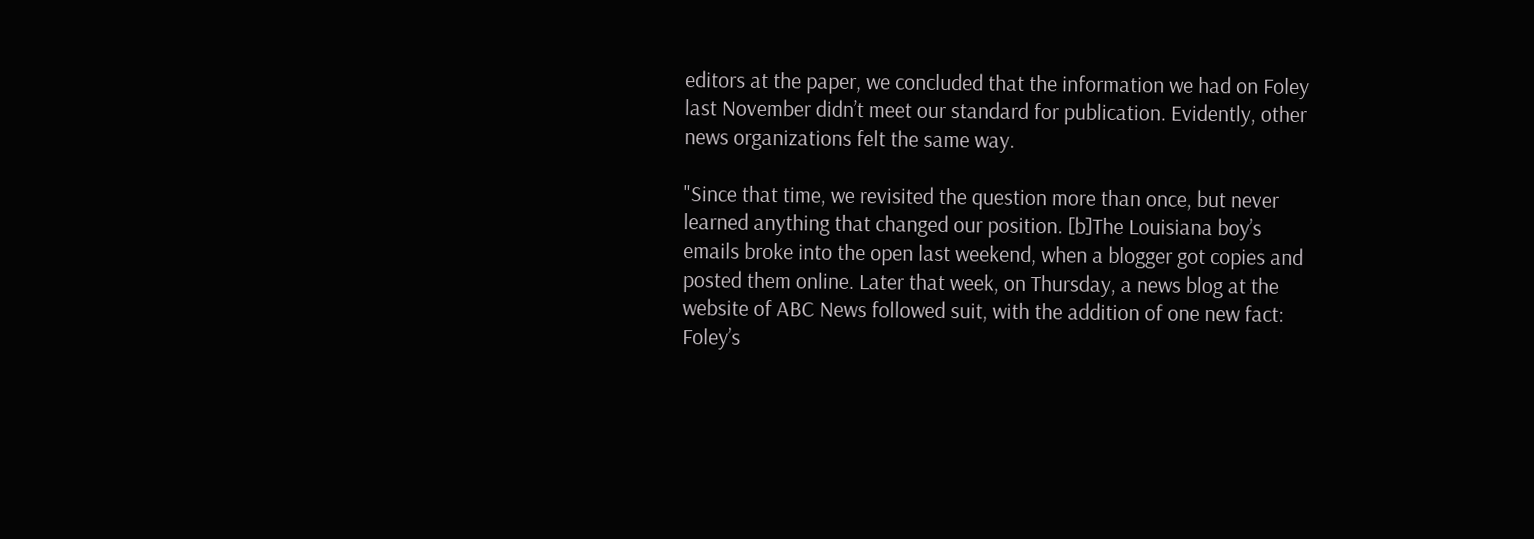editors at the paper, we concluded that the information we had on Foley last November didn’t meet our standard for publication. Evidently, other news organizations felt the same way.

"Since that time, we revisited the question more than once, but never learned anything that changed our position. [b]The Louisiana boy’s emails broke into the open last weekend, when a blogger got copies and posted them online. Later that week, on Thursday, a news blog at the website of ABC News followed suit, with the addition of one new fact: Foley’s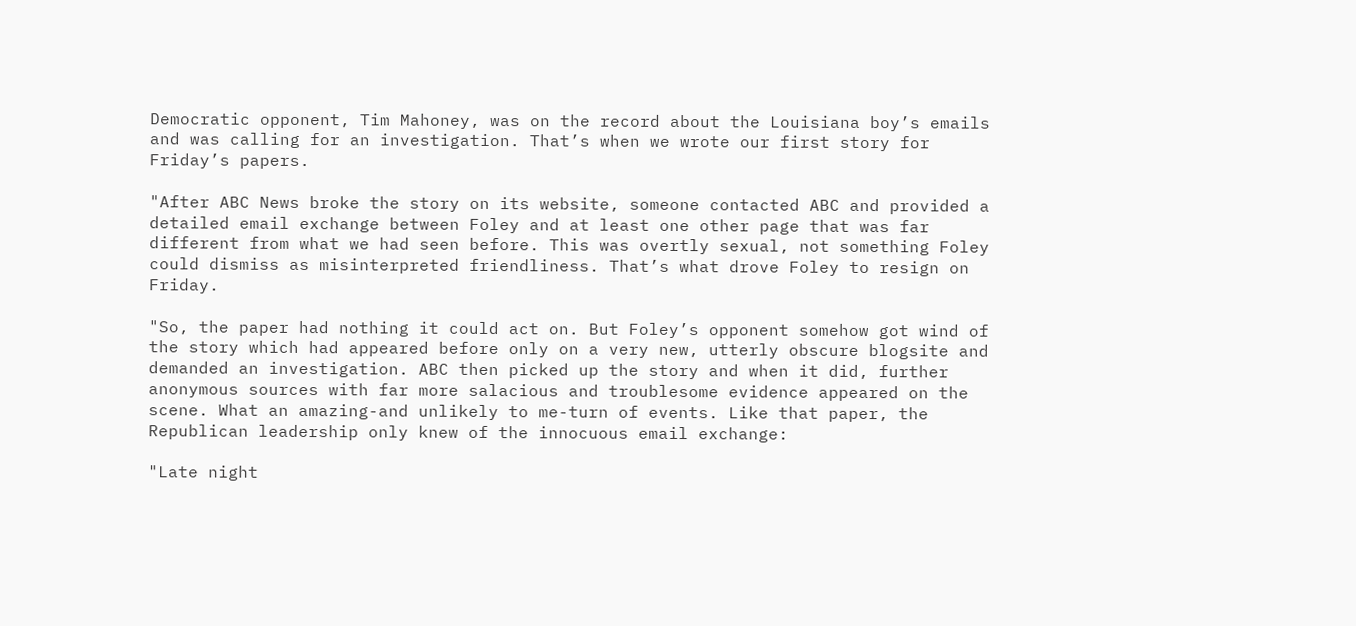Democratic opponent, Tim Mahoney, was on the record about the Louisiana boy’s emails and was calling for an investigation. That’s when we wrote our first story for Friday’s papers.

"After ABC News broke the story on its website, someone contacted ABC and provided a detailed email exchange between Foley and at least one other page that was far different from what we had seen before. This was overtly sexual, not something Foley could dismiss as misinterpreted friendliness. That’s what drove Foley to resign on Friday.

"So, the paper had nothing it could act on. But Foley’s opponent somehow got wind of the story which had appeared before only on a very new, utterly obscure blogsite and demanded an investigation. ABC then picked up the story and when it did, further anonymous sources with far more salacious and troublesome evidence appeared on the scene. What an amazing-and unlikely to me-turn of events. Like that paper, the Republican leadership only knew of the innocuous email exchange:

"Late night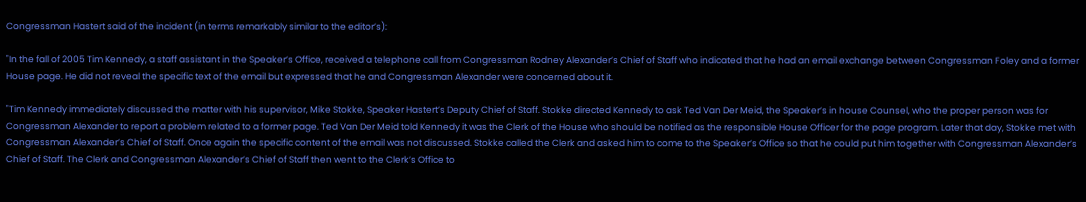Congressman Hastert said of the incident (in terms remarkably similar to the editor’s):

"In the fall of 2005 Tim Kennedy, a staff assistant in the Speaker’s Office, received a telephone call from Congressman Rodney Alexander’s Chief of Staff who indicated that he had an email exchange between Congressman Foley and a former House page. He did not reveal the specific text of the email but expressed that he and Congressman Alexander were concerned about it.

"Tim Kennedy immediately discussed the matter with his supervisor, Mike Stokke, Speaker Hastert’s Deputy Chief of Staff. Stokke directed Kennedy to ask Ted Van Der Meid, the Speaker’s in house Counsel, who the proper person was for Congressman Alexander to report a problem related to a former page. Ted Van Der Meid told Kennedy it was the Clerk of the House who should be notified as the responsible House Officer for the page program. Later that day, Stokke met with Congressman Alexander’s Chief of Staff. Once again the specific content of the email was not discussed. Stokke called the Clerk and asked him to come to the Speaker’s Office so that he could put him together with Congressman Alexander’s Chief of Staff. The Clerk and Congressman Alexander’s Chief of Staff then went to the Clerk’s Office to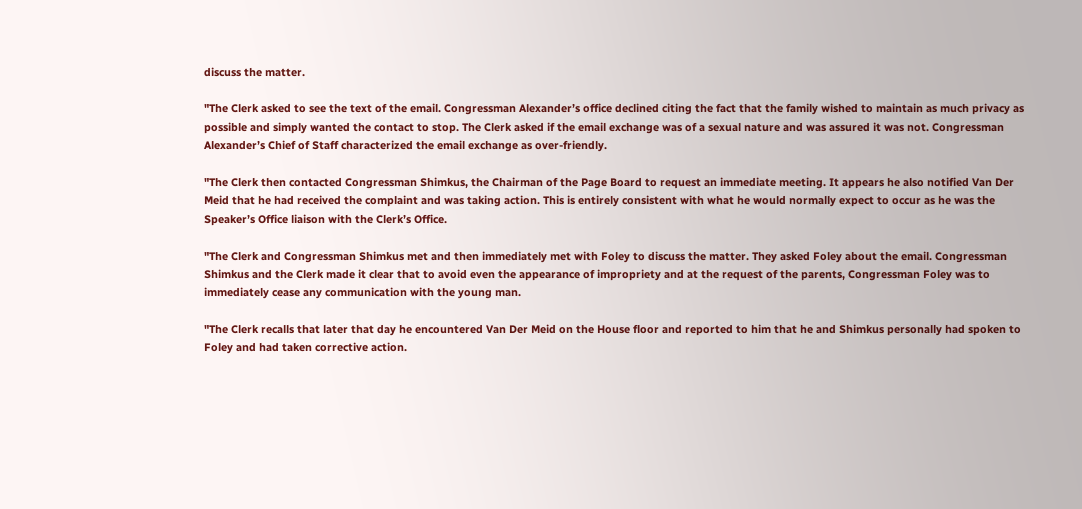discuss the matter.

"The Clerk asked to see the text of the email. Congressman Alexander’s office declined citing the fact that the family wished to maintain as much privacy as possible and simply wanted the contact to stop. The Clerk asked if the email exchange was of a sexual nature and was assured it was not. Congressman Alexander’s Chief of Staff characterized the email exchange as over-friendly.

"The Clerk then contacted Congressman Shimkus, the Chairman of the Page Board to request an immediate meeting. It appears he also notified Van Der Meid that he had received the complaint and was taking action. This is entirely consistent with what he would normally expect to occur as he was the Speaker’s Office liaison with the Clerk’s Office.

"The Clerk and Congressman Shimkus met and then immediately met with Foley to discuss the matter. They asked Foley about the email. Congressman Shimkus and the Clerk made it clear that to avoid even the appearance of impropriety and at the request of the parents, Congressman Foley was to immediately cease any communication with the young man.

"The Clerk recalls that later that day he encountered Van Der Meid on the House floor and reported to him that he and Shimkus personally had spoken to Foley and had taken corrective action.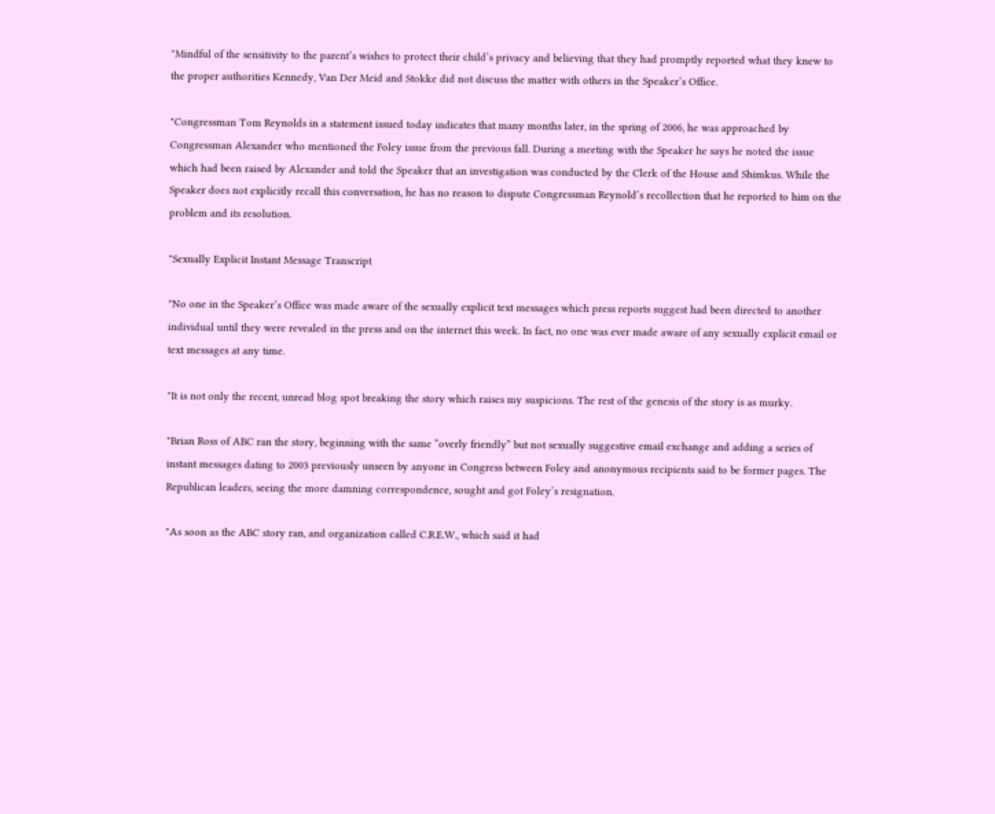"Mindful of the sensitivity to the parent’s wishes to protect their child’s privacy and believing that they had promptly reported what they knew to the proper authorities Kennedy, Van Der Meid and Stokke did not discuss the matter with others in the Speaker’s Office.

"Congressman Tom Reynolds in a statement issued today indicates that many months later, in the spring of 2006, he was approached by Congressman Alexander who mentioned the Foley issue from the previous fall. During a meeting with the Speaker he says he noted the issue which had been raised by Alexander and told the Speaker that an investigation was conducted by the Clerk of the House and Shimkus. While the Speaker does not explicitly recall this conversation, he has no reason to dispute Congressman Reynold’s recollection that he reported to him on the problem and its resolution.

"Sexually Explicit Instant Message Transcript

"No one in the Speaker’s Office was made aware of the sexually explicit text messages which press reports suggest had been directed to another individual until they were revealed in the press and on the internet this week. In fact, no one was ever made aware of any sexually explicit email or text messages at any time.

"It is not only the recent, unread blog spot breaking the story which raises my suspicions. The rest of the genesis of the story is as murky.

"Brian Ross of ABC ran the story, beginning with the same “overly friendly” but not sexually suggestive email exchange and adding a series of instant messages dating to 2003 previously unseen by anyone in Congress between Foley and anonymous recipients said to be former pages. The Republican leaders, seeing the more damning correspondence, sought and got Foley’s resignation.

"As soon as the ABC story ran, and organization called C.R.E.W., which said it had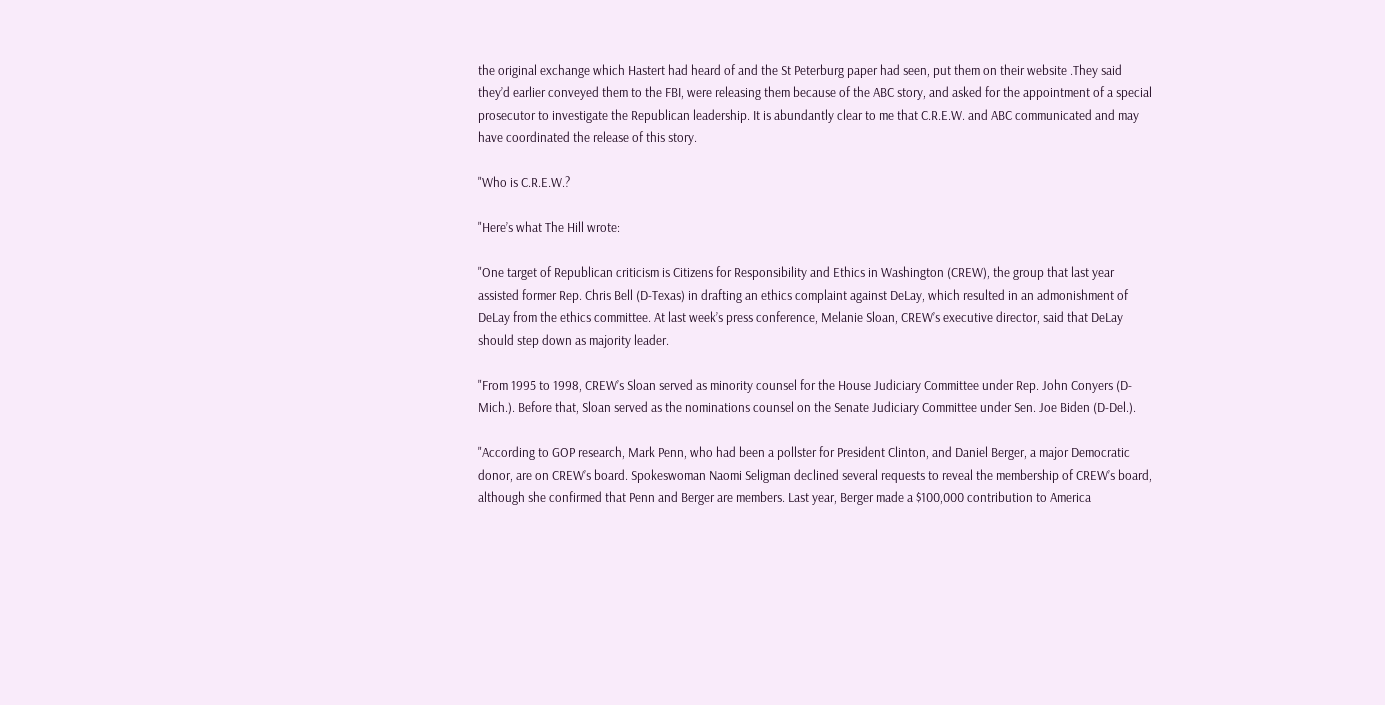the original exchange which Hastert had heard of and the St Peterburg paper had seen, put them on their website .They said they’d earlier conveyed them to the FBI, were releasing them because of the ABC story, and asked for the appointment of a special prosecutor to investigate the Republican leadership. It is abundantly clear to me that C.R.E.W. and ABC communicated and may have coordinated the release of this story.

"Who is C.R.E.W.?

"Here’s what The Hill wrote:

"One target of Republican criticism is Citizens for Responsibility and Ethics in Washington (CREW), the group that last year assisted former Rep. Chris Bell (D-Texas) in drafting an ethics complaint against DeLay, which resulted in an admonishment of DeLay from the ethics committee. At last week’s press conference, Melanie Sloan, CREW’s executive director, said that DeLay should step down as majority leader.

"From 1995 to 1998, CREW’s Sloan served as minority counsel for the House Judiciary Committee under Rep. John Conyers (D-Mich.). Before that, Sloan served as the nominations counsel on the Senate Judiciary Committee under Sen. Joe Biden (D-Del.).

"According to GOP research, Mark Penn, who had been a pollster for President Clinton, and Daniel Berger, a major Democratic donor, are on CREW’s board. Spokeswoman Naomi Seligman declined several requests to reveal the membership of CREW’s board, although she confirmed that Penn and Berger are members. Last year, Berger made a $100,000 contribution to America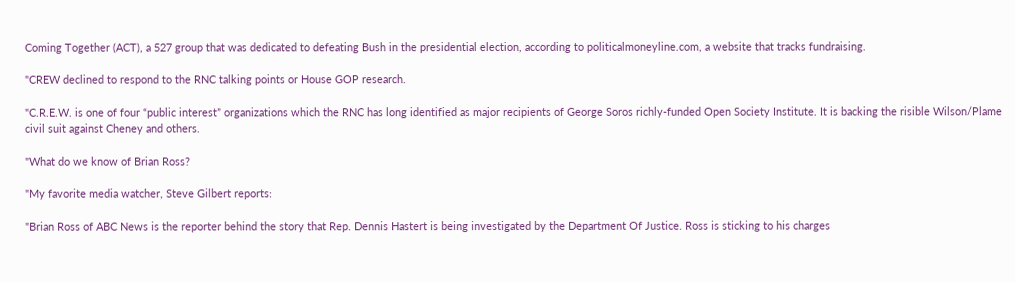Coming Together (ACT), a 527 group that was dedicated to defeating Bush in the presidential election, according to politicalmoneyline.com, a website that tracks fundraising.

"CREW declined to respond to the RNC talking points or House GOP research.

"C.R.E.W. is one of four “public interest” organizations which the RNC has long identified as major recipients of George Soros richly-funded Open Society Institute. It is backing the risible Wilson/Plame civil suit against Cheney and others.

"What do we know of Brian Ross?

"My favorite media watcher, Steve Gilbert reports:

"Brian Ross of ABC News is the reporter behind the story that Rep. Dennis Hastert is being investigated by the Department Of Justice. Ross is sticking to his charges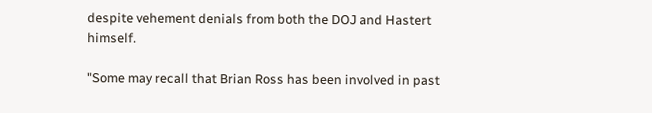despite vehement denials from both the DOJ and Hastert himself.

"Some may recall that Brian Ross has been involved in past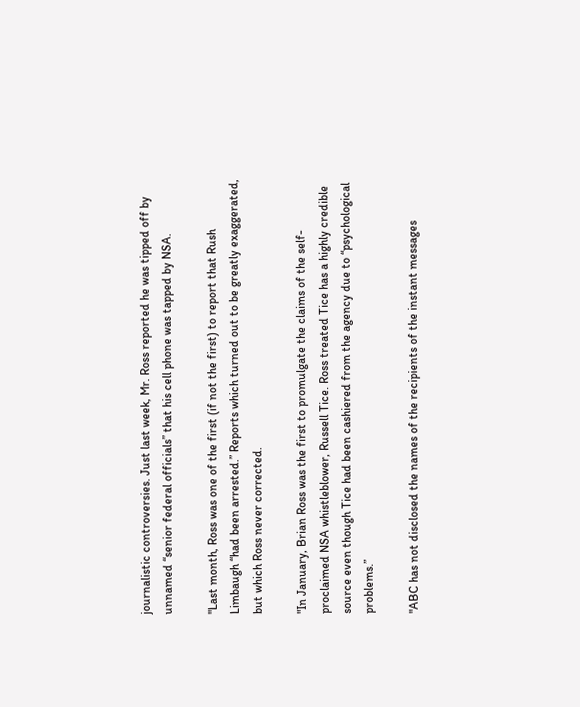journalistic controversies. Just last week, Mr. Ross reported he was tipped off by unnamed “senior federal officials” that his cell phone was tapped by NSA.

"Last month, Ross was one of the first (if not the first) to report that Rush Limbaugh “had been arrested.” Reports which turned out to be greatly exaggerated, but which Ross never corrected.

"In January, Brian Ross was the first to promulgate the claims of the self-proclaimed NSA whistleblower, Russell Tice. Ross treated Tice has a highly credible source even though Tice had been cashiered from the agency due to “psychological problems.”

"ABC has not disclosed the names of the recipients of the instant messages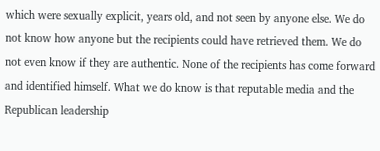which were sexually explicit, years old, and not seen by anyone else. We do not know how anyone but the recipients could have retrieved them. We do not even know if they are authentic. None of the recipients has come forward and identified himself. What we do know is that reputable media and the Republican leadership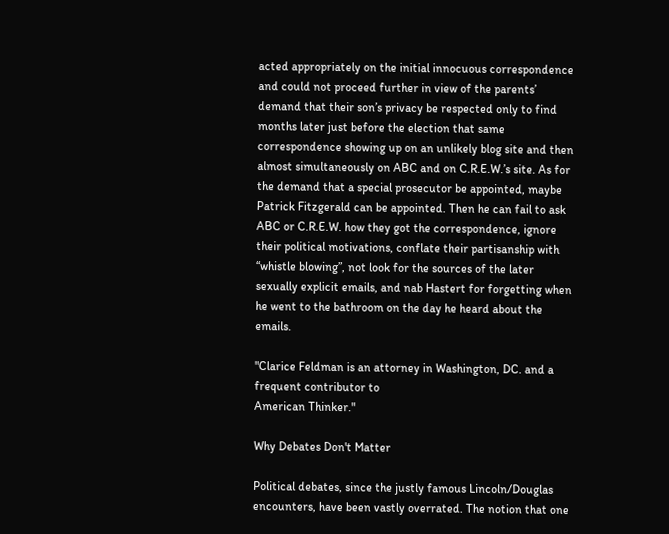acted appropriately on the initial innocuous correspondence and could not proceed further in view of the parents’ demand that their son’s privacy be respected only to find months later just before the election that same correspondence showing up on an unlikely blog site and then almost simultaneously on ABC and on C.R.E.W.’s site. As for the demand that a special prosecutor be appointed, maybe Patrick Fitzgerald can be appointed. Then he can fail to ask ABC or C.R.E.W. how they got the correspondence, ignore their political motivations, conflate their partisanship with “whistle blowing”, not look for the sources of the later sexually explicit emails, and nab Hastert for forgetting when he went to the bathroom on the day he heard about the emails.

"Clarice Feldman is an attorney in Washington, DC. and a frequent contributor to
American Thinker."

Why Debates Don't Matter

Political debates, since the justly famous Lincoln/Douglas encounters, have been vastly overrated. The notion that one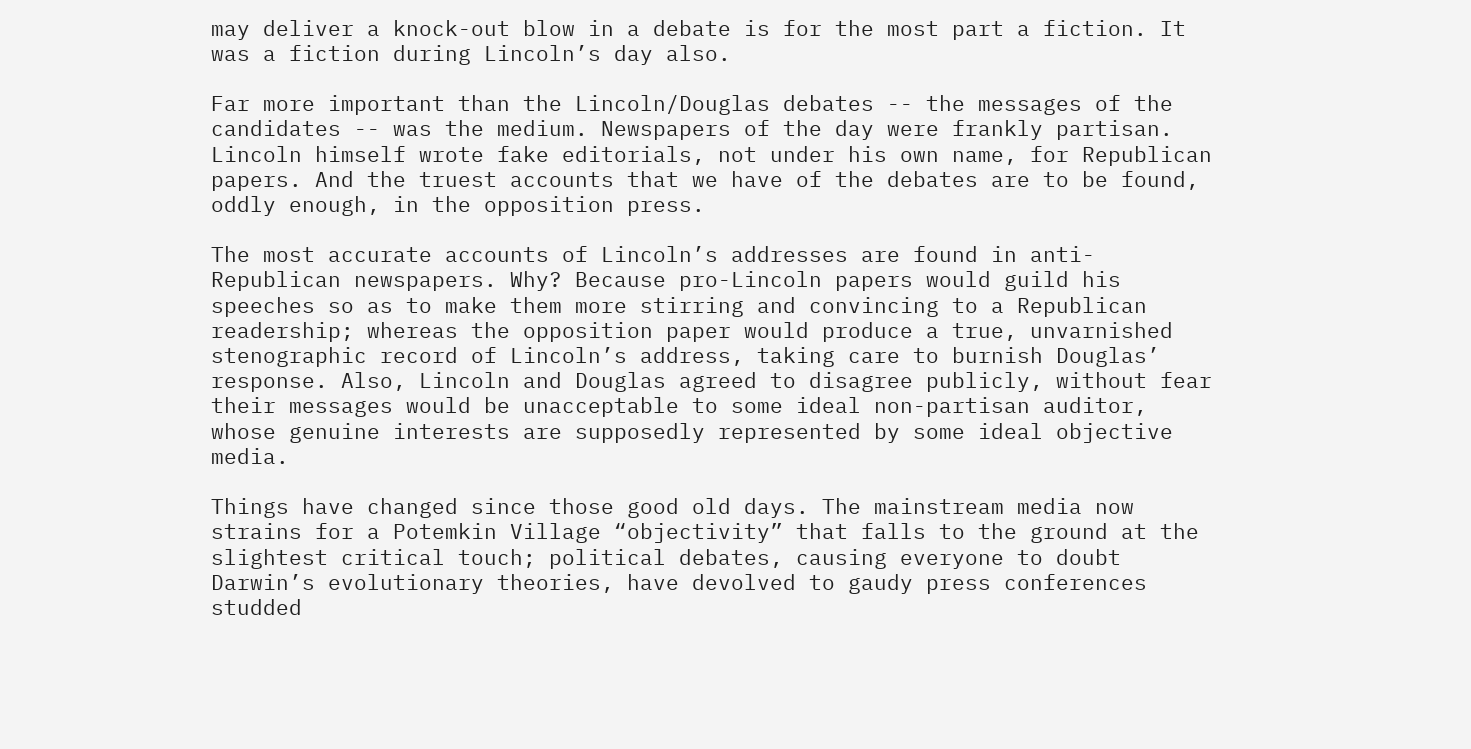may deliver a knock-out blow in a debate is for the most part a fiction. It was a fiction during Lincoln’s day also.

Far more important than the Lincoln/Douglas debates -- the messages of the candidates -- was the medium. Newspapers of the day were frankly partisan. Lincoln himself wrote fake editorials, not under his own name, for Republican papers. And the truest accounts that we have of the debates are to be found, oddly enough, in the opposition press.

The most accurate accounts of Lincoln’s addresses are found in anti-Republican newspapers. Why? Because pro-Lincoln papers would guild his speeches so as to make them more stirring and convincing to a Republican readership; whereas the opposition paper would produce a true, unvarnished stenographic record of Lincoln’s address, taking care to burnish Douglas’ response. Also, Lincoln and Douglas agreed to disagree publicly, without fear their messages would be unacceptable to some ideal non-partisan auditor, whose genuine interests are supposedly represented by some ideal objective media.

Things have changed since those good old days. The mainstream media now strains for a Potemkin Village “objectivity” that falls to the ground at the slightest critical touch; political debates, causing everyone to doubt Darwin’s evolutionary theories, have devolved to gaudy press conferences studded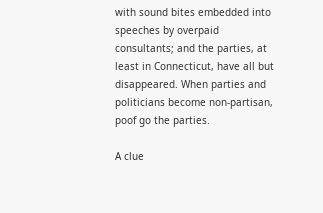with sound bites embedded into speeches by overpaid consultants; and the parties, at least in Connecticut, have all but disappeared. When parties and politicians become non-partisan, poof go the parties.

A clue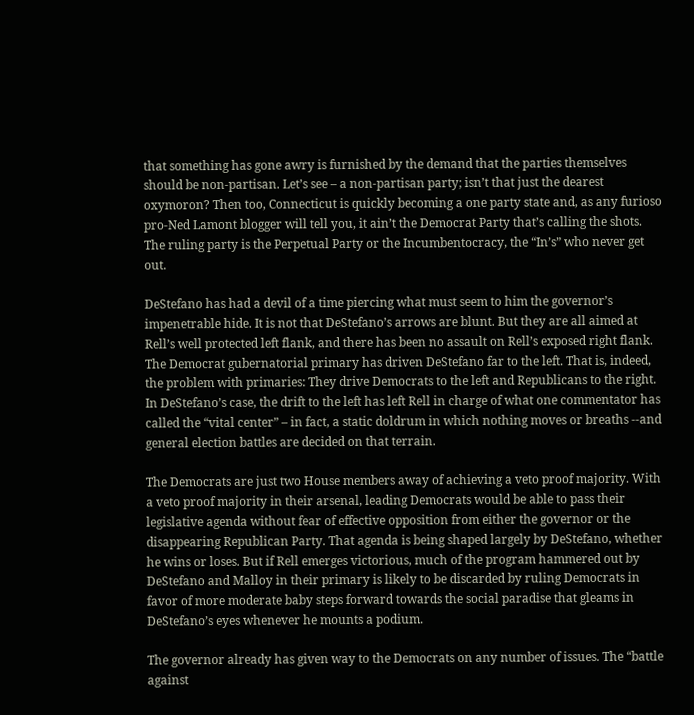that something has gone awry is furnished by the demand that the parties themselves should be non-partisan. Let’s see – a non-partisan party; isn’t that just the dearest oxymoron? Then too, Connecticut is quickly becoming a one party state and, as any furioso pro-Ned Lamont blogger will tell you, it ain’t the Democrat Party that’s calling the shots. The ruling party is the Perpetual Party or the Incumbentocracy, the “In’s” who never get out.

DeStefano has had a devil of a time piercing what must seem to him the governor’s impenetrable hide. It is not that DeStefano’s arrows are blunt. But they are all aimed at Rell’s well protected left flank, and there has been no assault on Rell’s exposed right flank. The Democrat gubernatorial primary has driven DeStefano far to the left. That is, indeed, the problem with primaries: They drive Democrats to the left and Republicans to the right. In DeStefano’s case, the drift to the left has left Rell in charge of what one commentator has called the “vital center” – in fact, a static doldrum in which nothing moves or breaths --and general election battles are decided on that terrain.

The Democrats are just two House members away of achieving a veto proof majority. With a veto proof majority in their arsenal, leading Democrats would be able to pass their legislative agenda without fear of effective opposition from either the governor or the disappearing Republican Party. That agenda is being shaped largely by DeStefano, whether he wins or loses. But if Rell emerges victorious, much of the program hammered out by DeStefano and Malloy in their primary is likely to be discarded by ruling Democrats in favor of more moderate baby steps forward towards the social paradise that gleams in DeStefano’s eyes whenever he mounts a podium.

The governor already has given way to the Democrats on any number of issues. The “battle against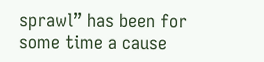sprawl” has been for some time a cause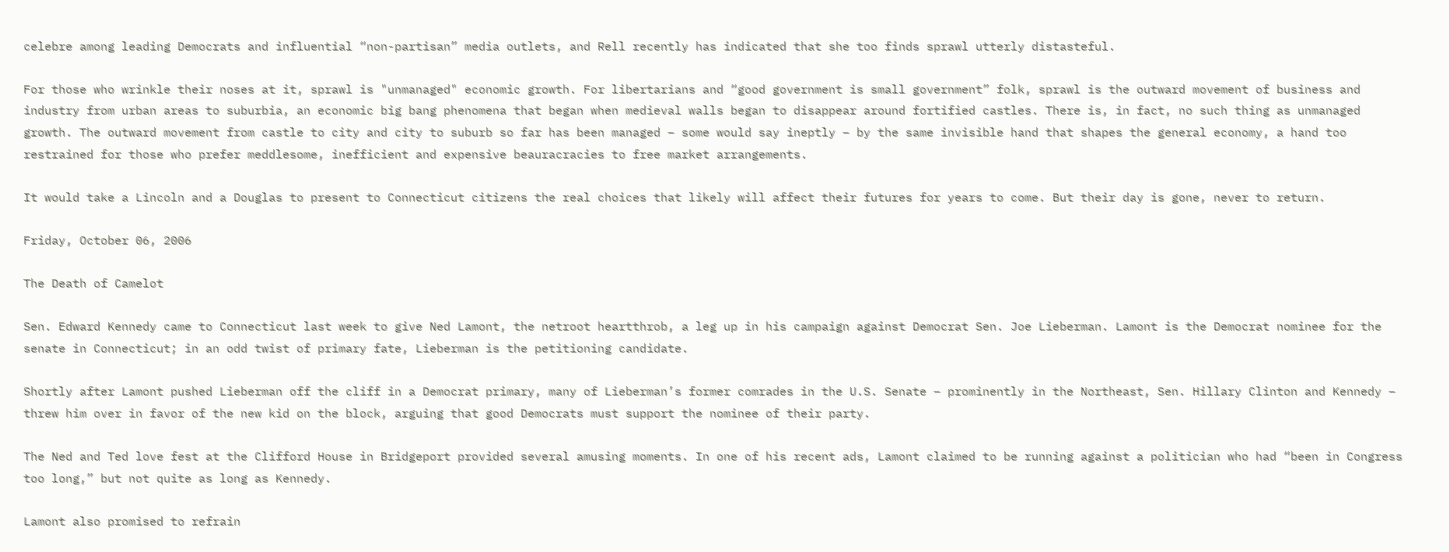celebre among leading Democrats and influential “non-partisan” media outlets, and Rell recently has indicated that she too finds sprawl utterly distasteful.

For those who wrinkle their noses at it, sprawl is "unmanaged" economic growth. For libertarians and “good government is small government” folk, sprawl is the outward movement of business and industry from urban areas to suburbia, an economic big bang phenomena that began when medieval walls began to disappear around fortified castles. There is, in fact, no such thing as unmanaged growth. The outward movement from castle to city and city to suburb so far has been managed – some would say ineptly – by the same invisible hand that shapes the general economy, a hand too restrained for those who prefer meddlesome, inefficient and expensive beauracracies to free market arrangements.

It would take a Lincoln and a Douglas to present to Connecticut citizens the real choices that likely will affect their futures for years to come. But their day is gone, never to return.

Friday, October 06, 2006

The Death of Camelot

Sen. Edward Kennedy came to Connecticut last week to give Ned Lamont, the netroot heartthrob, a leg up in his campaign against Democrat Sen. Joe Lieberman. Lamont is the Democrat nominee for the senate in Connecticut; in an odd twist of primary fate, Lieberman is the petitioning candidate.

Shortly after Lamont pushed Lieberman off the cliff in a Democrat primary, many of Lieberman’s former comrades in the U.S. Senate – prominently in the Northeast, Sen. Hillary Clinton and Kennedy – threw him over in favor of the new kid on the block, arguing that good Democrats must support the nominee of their party.

The Ned and Ted love fest at the Clifford House in Bridgeport provided several amusing moments. In one of his recent ads, Lamont claimed to be running against a politician who had “been in Congress too long,” but not quite as long as Kennedy.

Lamont also promised to refrain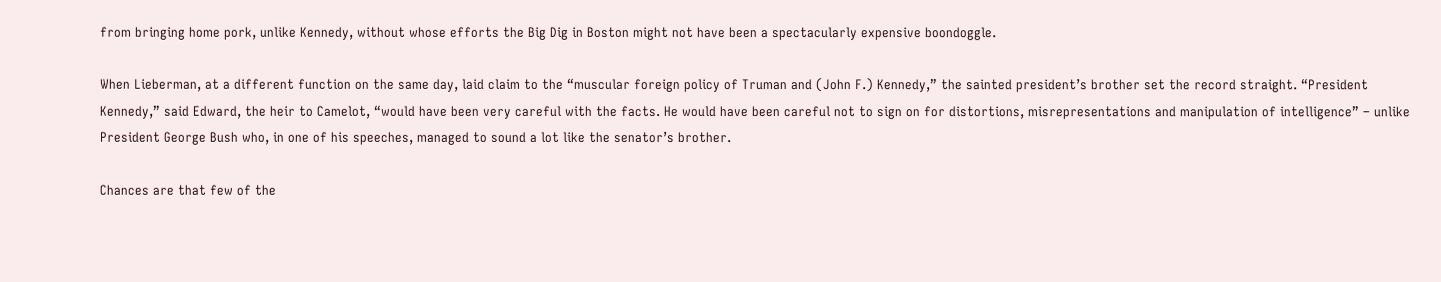from bringing home pork, unlike Kennedy, without whose efforts the Big Dig in Boston might not have been a spectacularly expensive boondoggle.

When Lieberman, at a different function on the same day, laid claim to the “muscular foreign policy of Truman and (John F.) Kennedy,” the sainted president’s brother set the record straight. “President Kennedy,” said Edward, the heir to Camelot, “would have been very careful with the facts. He would have been careful not to sign on for distortions, misrepresentations and manipulation of intelligence” – unlike President George Bush who, in one of his speeches, managed to sound a lot like the senator’s brother.

Chances are that few of the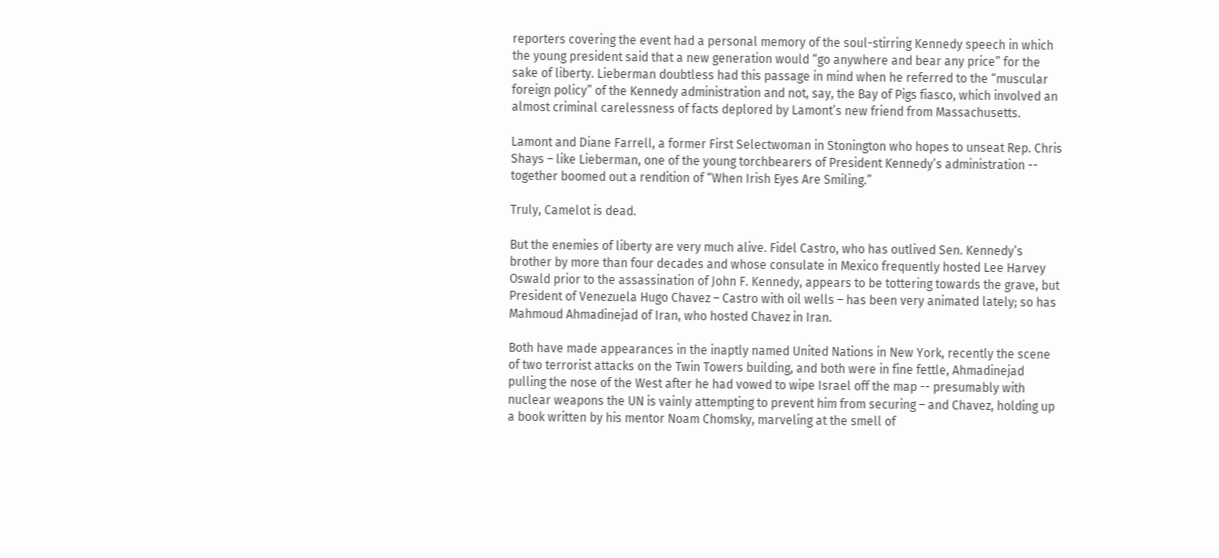reporters covering the event had a personal memory of the soul-stirring Kennedy speech in which the young president said that a new generation would “go anywhere and bear any price” for the sake of liberty. Lieberman doubtless had this passage in mind when he referred to the “muscular foreign policy” of the Kennedy administration and not, say, the Bay of Pigs fiasco, which involved an almost criminal carelessness of facts deplored by Lamont’s new friend from Massachusetts.

Lamont and Diane Farrell, a former First Selectwoman in Stonington who hopes to unseat Rep. Chris Shays – like Lieberman, one of the young torchbearers of President Kennedy’s administration -- together boomed out a rendition of “When Irish Eyes Are Smiling.”

Truly, Camelot is dead.

But the enemies of liberty are very much alive. Fidel Castro, who has outlived Sen. Kennedy’s brother by more than four decades and whose consulate in Mexico frequently hosted Lee Harvey Oswald prior to the assassination of John F. Kennedy, appears to be tottering towards the grave, but President of Venezuela Hugo Chavez – Castro with oil wells – has been very animated lately; so has Mahmoud Ahmadinejad of Iran, who hosted Chavez in Iran.

Both have made appearances in the inaptly named United Nations in New York, recently the scene of two terrorist attacks on the Twin Towers building, and both were in fine fettle, Ahmadinejad pulling the nose of the West after he had vowed to wipe Israel off the map -- presumably with nuclear weapons the UN is vainly attempting to prevent him from securing – and Chavez, holding up a book written by his mentor Noam Chomsky, marveling at the smell of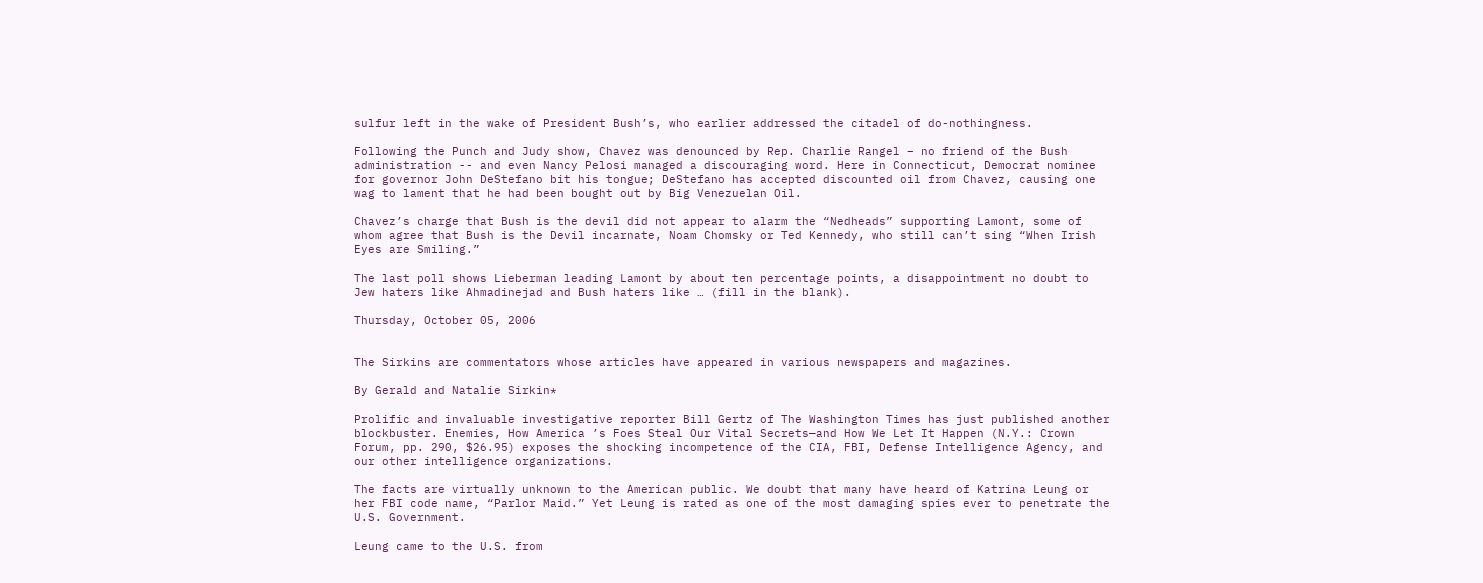sulfur left in the wake of President Bush’s, who earlier addressed the citadel of do-nothingness.

Following the Punch and Judy show, Chavez was denounced by Rep. Charlie Rangel – no friend of the Bush administration -- and even Nancy Pelosi managed a discouraging word. Here in Connecticut, Democrat nominee for governor John DeStefano bit his tongue; DeStefano has accepted discounted oil from Chavez, causing one wag to lament that he had been bought out by Big Venezuelan Oil.

Chavez’s charge that Bush is the devil did not appear to alarm the “Nedheads” supporting Lamont, some of whom agree that Bush is the Devil incarnate, Noam Chomsky or Ted Kennedy, who still can’t sing “When Irish Eyes are Smiling.”

The last poll shows Lieberman leading Lamont by about ten percentage points, a disappointment no doubt to Jew haters like Ahmadinejad and Bush haters like … (fill in the blank).

Thursday, October 05, 2006


The Sirkins are commentators whose articles have appeared in various newspapers and magazines.

By Gerald and Natalie Sirkin*

Prolific and invaluable investigative reporter Bill Gertz of The Washington Times has just published another blockbuster. Enemies, How America ’s Foes Steal Our Vital Secrets—and How We Let It Happen (N.Y.: Crown Forum, pp. 290, $26.95) exposes the shocking incompetence of the CIA, FBI, Defense Intelligence Agency, and our other intelligence organizations.

The facts are virtually unknown to the American public. We doubt that many have heard of Katrina Leung or her FBI code name, “Parlor Maid.” Yet Leung is rated as one of the most damaging spies ever to penetrate the U.S. Government.

Leung came to the U.S. from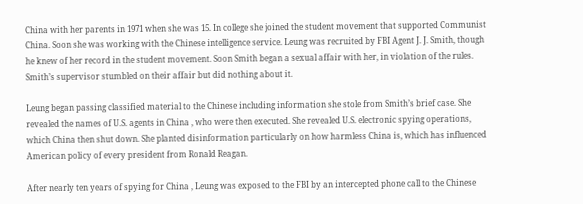China with her parents in 1971 when she was 15. In college she joined the student movement that supported Communist China. Soon she was working with the Chinese intelligence service. Leung was recruited by FBI Agent J. J. Smith, though he knew of her record in the student movement. Soon Smith began a sexual affair with her, in violation of the rules. Smith’s supervisor stumbled on their affair but did nothing about it.

Leung began passing classified material to the Chinese including information she stole from Smith’s brief case. She revealed the names of U.S. agents in China , who were then executed. She revealed U.S. electronic spying operations, which China then shut down. She planted disinformation particularly on how harmless China is, which has influenced American policy of every president from Ronald Reagan.

After nearly ten years of spying for China , Leung was exposed to the FBI by an intercepted phone call to the Chinese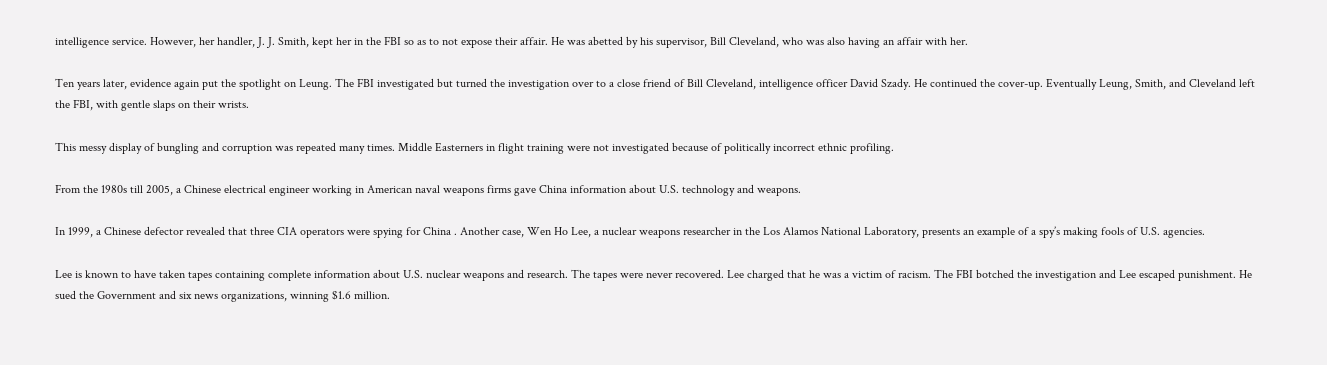intelligence service. However, her handler, J. J. Smith, kept her in the FBI so as to not expose their affair. He was abetted by his supervisor, Bill Cleveland, who was also having an affair with her.

Ten years later, evidence again put the spotlight on Leung. The FBI investigated but turned the investigation over to a close friend of Bill Cleveland, intelligence officer David Szady. He continued the cover-up. Eventually Leung, Smith, and Cleveland left the FBI, with gentle slaps on their wrists.

This messy display of bungling and corruption was repeated many times. Middle Easterners in flight training were not investigated because of politically incorrect ethnic profiling.

From the 1980s till 2005, a Chinese electrical engineer working in American naval weapons firms gave China information about U.S. technology and weapons.

In 1999, a Chinese defector revealed that three CIA operators were spying for China . Another case, Wen Ho Lee, a nuclear weapons researcher in the Los Alamos National Laboratory, presents an example of a spy’s making fools of U.S. agencies.

Lee is known to have taken tapes containing complete information about U.S. nuclear weapons and research. The tapes were never recovered. Lee charged that he was a victim of racism. The FBI botched the investigation and Lee escaped punishment. He sued the Government and six news organizations, winning $1.6 million.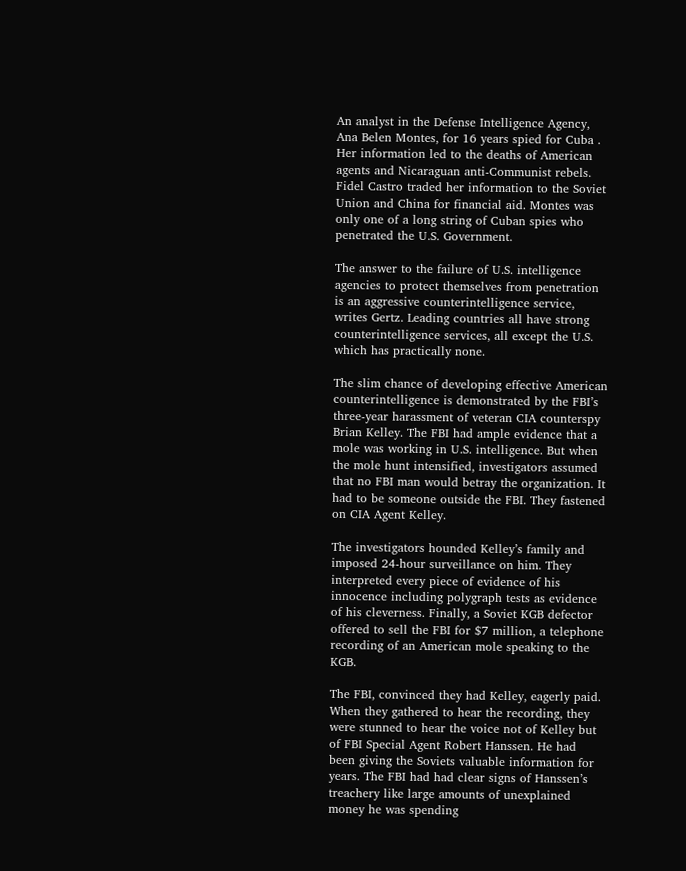An analyst in the Defense Intelligence Agency, Ana Belen Montes, for 16 years spied for Cuba . Her information led to the deaths of American agents and Nicaraguan anti-Communist rebels. Fidel Castro traded her information to the Soviet Union and China for financial aid. Montes was only one of a long string of Cuban spies who penetrated the U.S. Government.

The answer to the failure of U.S. intelligence agencies to protect themselves from penetration is an aggressive counterintelligence service, writes Gertz. Leading countries all have strong counterintelligence services, all except the U.S. which has practically none.

The slim chance of developing effective American counterintelligence is demonstrated by the FBI’s three-year harassment of veteran CIA counterspy Brian Kelley. The FBI had ample evidence that a mole was working in U.S. intelligence. But when the mole hunt intensified, investigators assumed that no FBI man would betray the organization. It had to be someone outside the FBI. They fastened on CIA Agent Kelley.

The investigators hounded Kelley’s family and imposed 24-hour surveillance on him. They interpreted every piece of evidence of his innocence including polygraph tests as evidence of his cleverness. Finally, a Soviet KGB defector offered to sell the FBI for $7 million, a telephone recording of an American mole speaking to the KGB.

The FBI, convinced they had Kelley, eagerly paid. When they gathered to hear the recording, they were stunned to hear the voice not of Kelley but of FBI Special Agent Robert Hanssen. He had been giving the Soviets valuable information for years. The FBI had had clear signs of Hanssen’s treachery like large amounts of unexplained money he was spending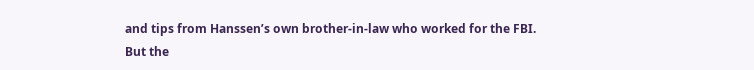and tips from Hanssen’s own brother-in-law who worked for the FBI. But the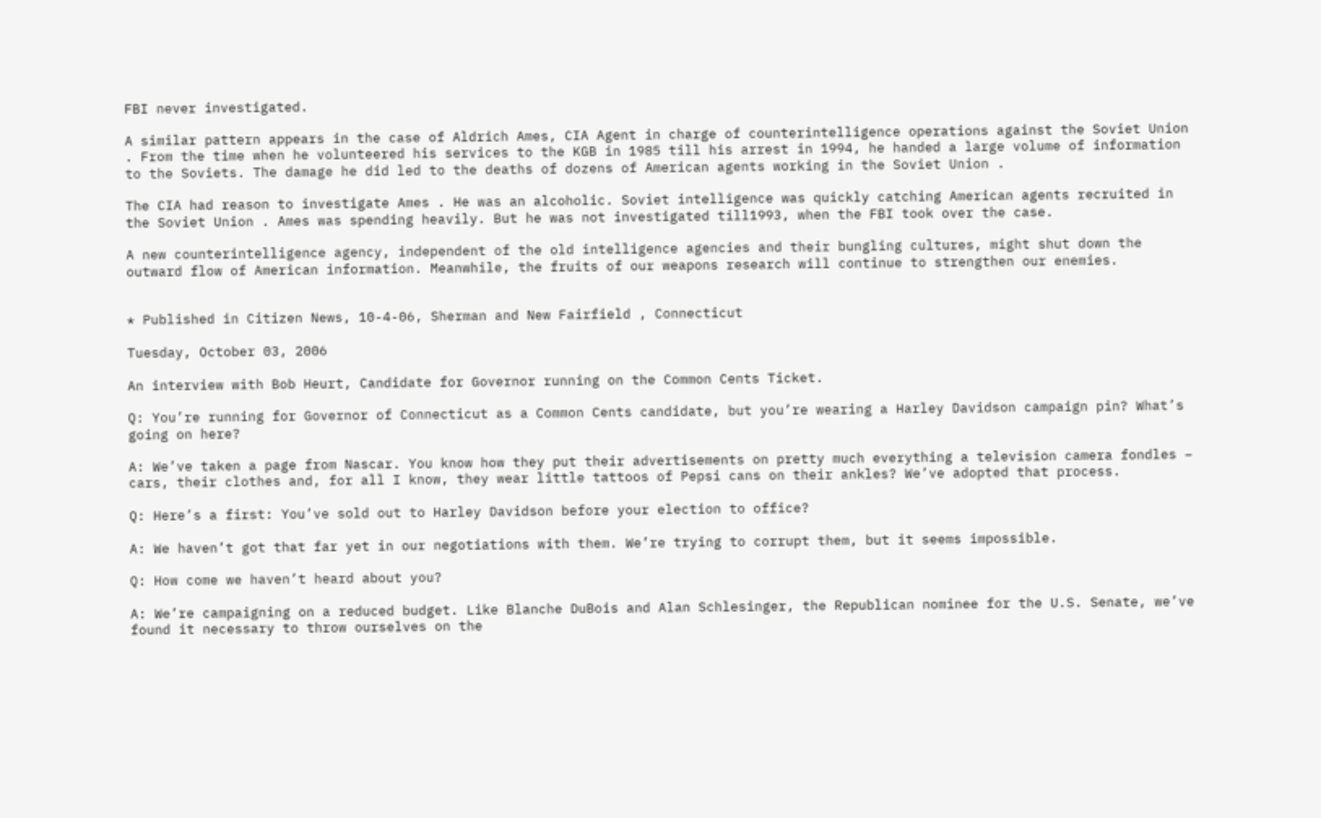FBI never investigated.

A similar pattern appears in the case of Aldrich Ames, CIA Agent in charge of counterintelligence operations against the Soviet Union . From the time when he volunteered his services to the KGB in 1985 till his arrest in 1994, he handed a large volume of information to the Soviets. The damage he did led to the deaths of dozens of American agents working in the Soviet Union .

The CIA had reason to investigate Ames . He was an alcoholic. Soviet intelligence was quickly catching American agents recruited in the Soviet Union . Ames was spending heavily. But he was not investigated till1993, when the FBI took over the case.

A new counterintelligence agency, independent of the old intelligence agencies and their bungling cultures, might shut down the outward flow of American information. Meanwhile, the fruits of our weapons research will continue to strengthen our enemies.


* Published in Citizen News, 10-4-06, Sherman and New Fairfield , Connecticut

Tuesday, October 03, 2006

An interview with Bob Heurt, Candidate for Governor running on the Common Cents Ticket.

Q: You’re running for Governor of Connecticut as a Common Cents candidate, but you’re wearing a Harley Davidson campaign pin? What’s going on here?

A: We’ve taken a page from Nascar. You know how they put their advertisements on pretty much everything a television camera fondles – cars, their clothes and, for all I know, they wear little tattoos of Pepsi cans on their ankles? We’ve adopted that process.

Q: Here’s a first: You’ve sold out to Harley Davidson before your election to office?

A: We haven’t got that far yet in our negotiations with them. We’re trying to corrupt them, but it seems impossible.

Q: How come we haven’t heard about you?

A: We’re campaigning on a reduced budget. Like Blanche DuBois and Alan Schlesinger, the Republican nominee for the U.S. Senate, we’ve found it necessary to throw ourselves on the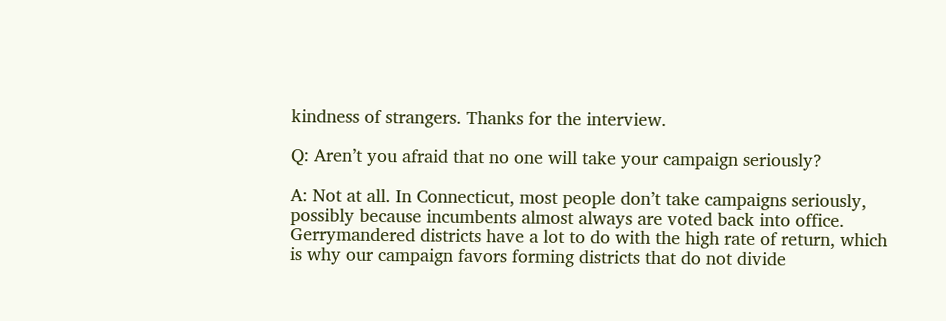kindness of strangers. Thanks for the interview.

Q: Aren’t you afraid that no one will take your campaign seriously?

A: Not at all. In Connecticut, most people don’t take campaigns seriously, possibly because incumbents almost always are voted back into office. Gerrymandered districts have a lot to do with the high rate of return, which is why our campaign favors forming districts that do not divide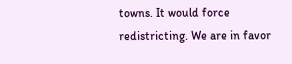towns. It would force redistricting. We are in favor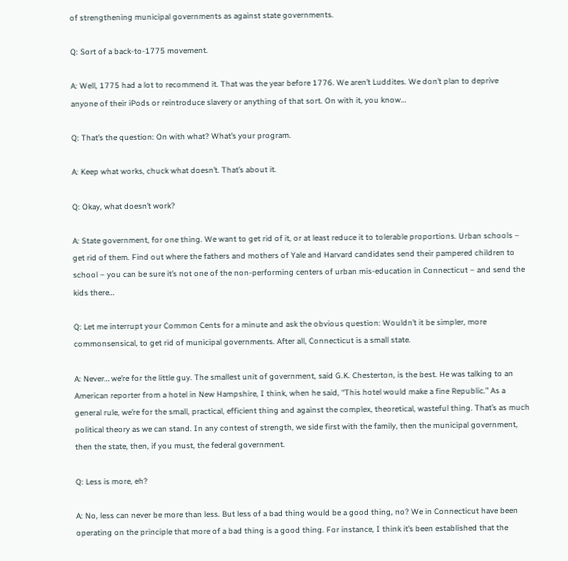of strengthening municipal governments as against state governments.

Q: Sort of a back-to-1775 movement.

A: Well, 1775 had a lot to recommend it. That was the year before 1776. We aren’t Luddites. We don’t plan to deprive anyone of their iPods or reintroduce slavery or anything of that sort. On with it, you know…

Q: That’s the question: On with what? What’s your program.

A: Keep what works, chuck what doesn’t. That’s about it.

Q: Okay, what doesn’t work?

A: State government, for one thing. We want to get rid of it, or at least reduce it to tolerable proportions. Urban schools – get rid of them. Find out where the fathers and mothers of Yale and Harvard candidates send their pampered children to school – you can be sure it’s not one of the non-performing centers of urban mis-education in Connecticut – and send the kids there…

Q: Let me interrupt your Common Cents for a minute and ask the obvious question: Wouldn’t it be simpler, more commonsensical, to get rid of municipal governments. After all, Connecticut is a small state.

A: Never… we’re for the little guy. The smallest unit of government, said G.K. Chesterton, is the best. He was talking to an American reporter from a hotel in New Hampshire, I think, when he said, “This hotel would make a fine Republic.” As a general rule, we’re for the small, practical, efficient thing and against the complex, theoretical, wasteful thing. That’s as much political theory as we can stand. In any contest of strength, we side first with the family, then the municipal government, then the state, then, if you must, the federal government.

Q: Less is more, eh?

A: No, less can never be more than less. But less of a bad thing would be a good thing, no? We in Connecticut have been operating on the principle that more of a bad thing is a good thing. For instance, I think it’s been established that the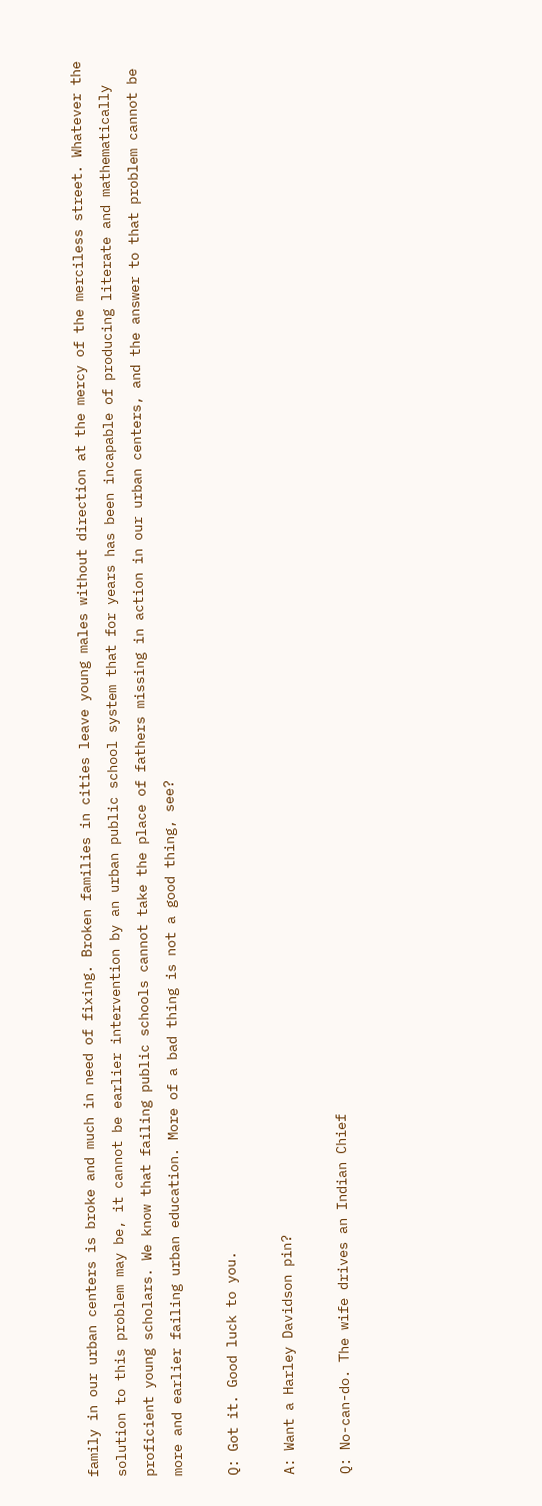family in our urban centers is broke and much in need of fixing. Broken families in cities leave young males without direction at the mercy of the merciless street. Whatever the solution to this problem may be, it cannot be earlier intervention by an urban public school system that for years has been incapable of producing literate and mathematically proficient young scholars. We know that failing public schools cannot take the place of fathers missing in action in our urban centers, and the answer to that problem cannot be more and earlier failing urban education. More of a bad thing is not a good thing, see?

Q: Got it. Good luck to you.

A: Want a Harley Davidson pin?

Q: No-can-do. The wife drives an Indian Chief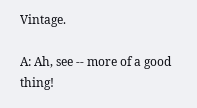Vintage.

A: Ah, see -- more of a good thing!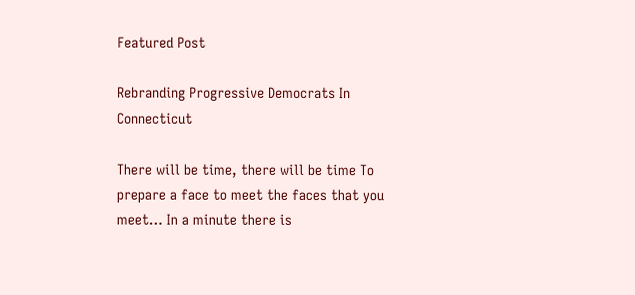Featured Post

Rebranding Progressive Democrats In Connecticut

There will be time, there will be time To prepare a face to meet the faces that you meet… In a minute there is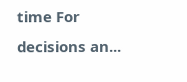time For decisions an...